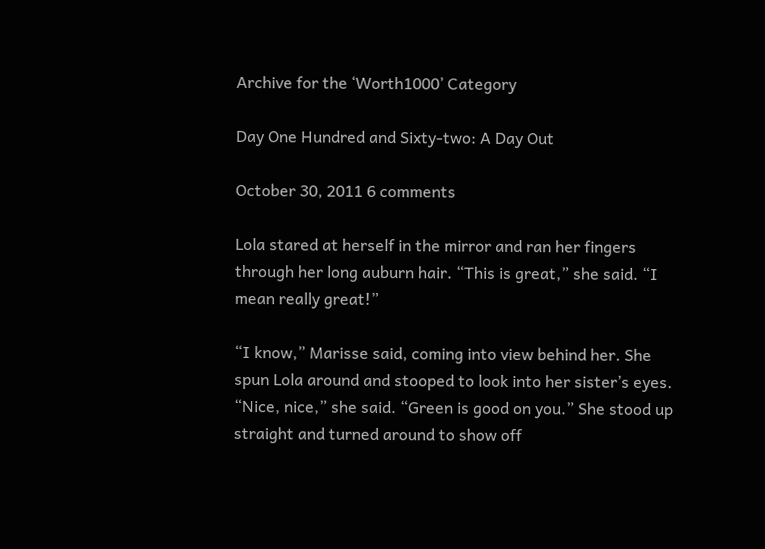Archive for the ‘Worth1000’ Category

Day One Hundred and Sixty-two: A Day Out

October 30, 2011 6 comments

Lola stared at herself in the mirror and ran her fingers through her long auburn hair. “This is great,” she said. “I mean really great!”

“I know,” Marisse said, coming into view behind her. She spun Lola around and stooped to look into her sister’s eyes. “Nice, nice,” she said. “Green is good on you.” She stood up straight and turned around to show off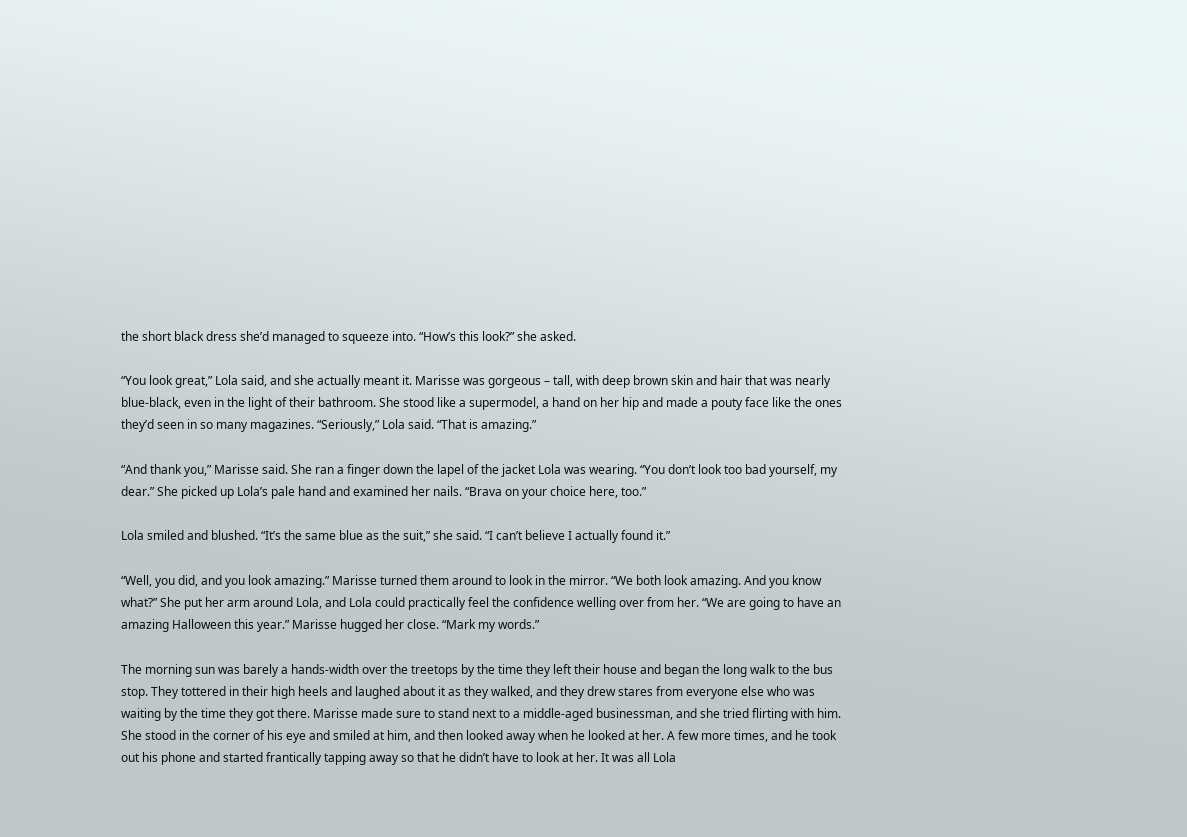the short black dress she’d managed to squeeze into. “How’s this look?” she asked.

“You look great,” Lola said, and she actually meant it. Marisse was gorgeous – tall, with deep brown skin and hair that was nearly blue-black, even in the light of their bathroom. She stood like a supermodel, a hand on her hip and made a pouty face like the ones they’d seen in so many magazines. “Seriously,” Lola said. “That is amazing.”

“And thank you,” Marisse said. She ran a finger down the lapel of the jacket Lola was wearing. “You don’t look too bad yourself, my dear.” She picked up Lola’s pale hand and examined her nails. “Brava on your choice here, too.”

Lola smiled and blushed. “It’s the same blue as the suit,” she said. “I can’t believe I actually found it.”

“Well, you did, and you look amazing.” Marisse turned them around to look in the mirror. “We both look amazing. And you know what?” She put her arm around Lola, and Lola could practically feel the confidence welling over from her. “We are going to have an amazing Halloween this year.” Marisse hugged her close. “Mark my words.”

The morning sun was barely a hands-width over the treetops by the time they left their house and began the long walk to the bus stop. They tottered in their high heels and laughed about it as they walked, and they drew stares from everyone else who was waiting by the time they got there. Marisse made sure to stand next to a middle-aged businessman, and she tried flirting with him. She stood in the corner of his eye and smiled at him, and then looked away when he looked at her. A few more times, and he took out his phone and started frantically tapping away so that he didn’t have to look at her. It was all Lola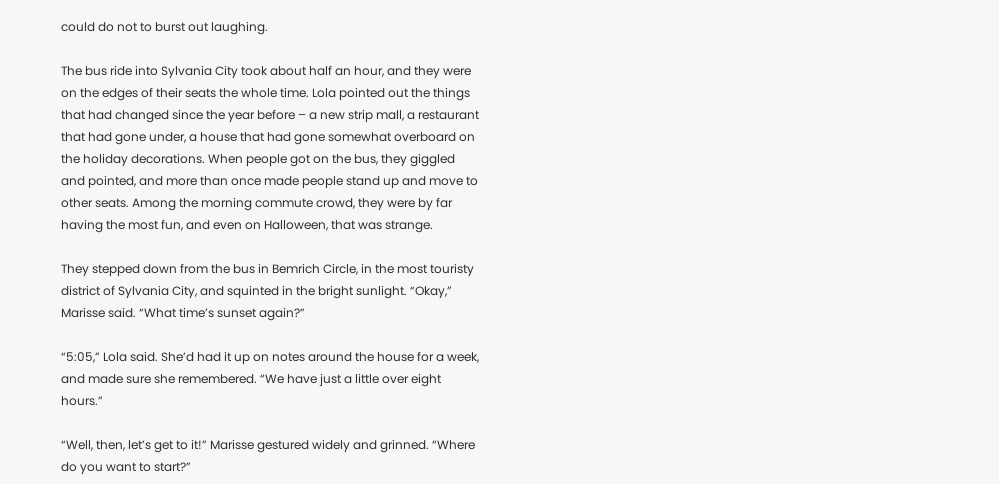could do not to burst out laughing.

The bus ride into Sylvania City took about half an hour, and they were on the edges of their seats the whole time. Lola pointed out the things that had changed since the year before – a new strip mall, a restaurant that had gone under, a house that had gone somewhat overboard on the holiday decorations. When people got on the bus, they giggled and pointed, and more than once made people stand up and move to other seats. Among the morning commute crowd, they were by far having the most fun, and even on Halloween, that was strange.

They stepped down from the bus in Bemrich Circle, in the most touristy district of Sylvania City, and squinted in the bright sunlight. “Okay,” Marisse said. “What time’s sunset again?”

“5:05,” Lola said. She’d had it up on notes around the house for a week, and made sure she remembered. “We have just a little over eight hours.”

“Well, then, let’s get to it!” Marisse gestured widely and grinned. “Where do you want to start?”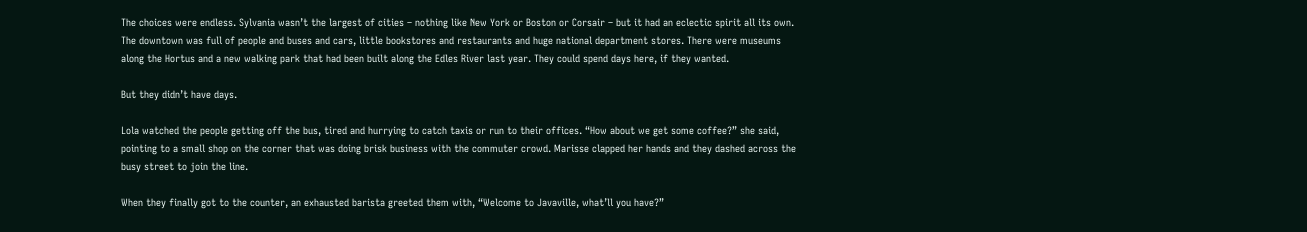The choices were endless. Sylvania wasn’t the largest of cities – nothing like New York or Boston or Corsair – but it had an eclectic spirit all its own. The downtown was full of people and buses and cars, little bookstores and restaurants and huge national department stores. There were museums along the Hortus and a new walking park that had been built along the Edles River last year. They could spend days here, if they wanted.

But they didn’t have days.

Lola watched the people getting off the bus, tired and hurrying to catch taxis or run to their offices. “How about we get some coffee?” she said, pointing to a small shop on the corner that was doing brisk business with the commuter crowd. Marisse clapped her hands and they dashed across the busy street to join the line.

When they finally got to the counter, an exhausted barista greeted them with, “Welcome to Javaville, what’ll you have?”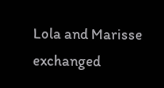Lola and Marisse exchanged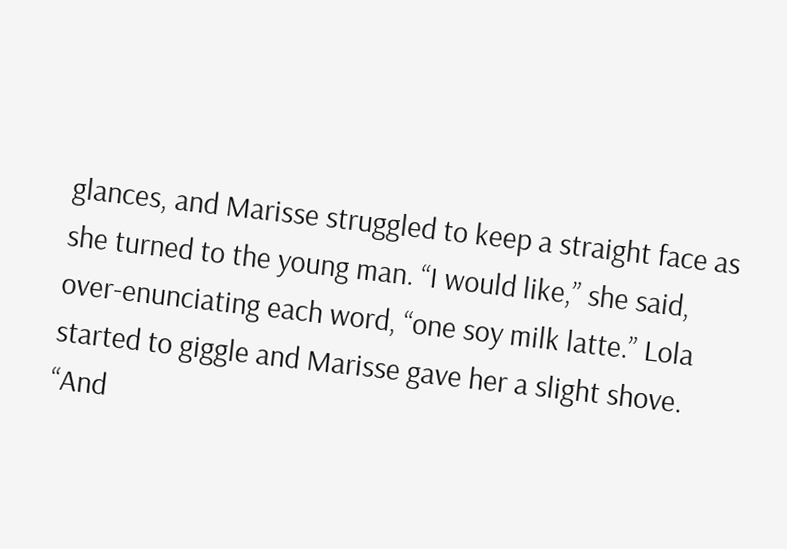glances, and Marisse struggled to keep a straight face as she turned to the young man. “I would like,” she said, over-enunciating each word, “one soy milk latte.” Lola started to giggle and Marisse gave her a slight shove. “And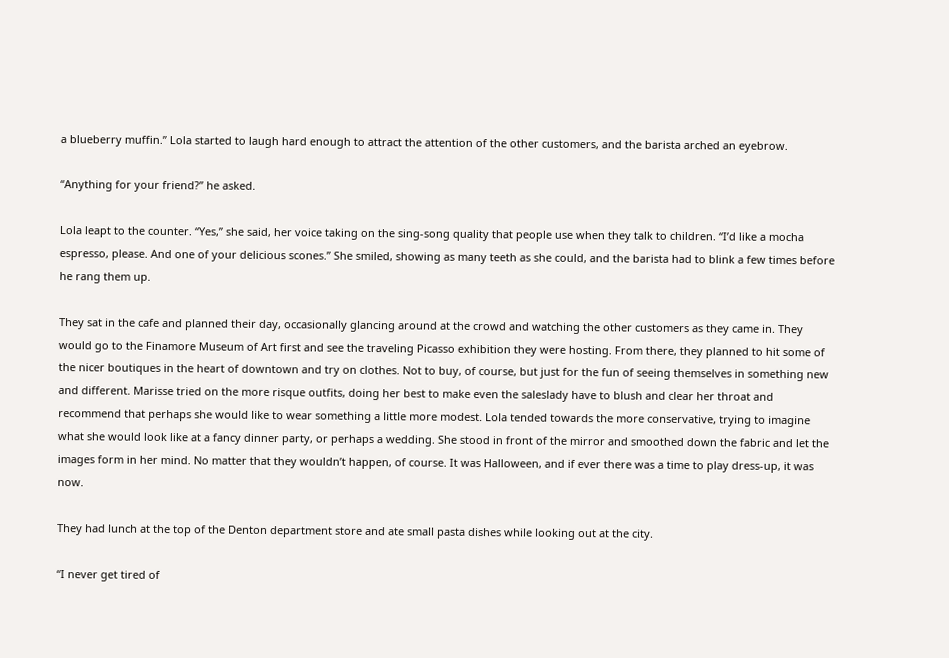a blueberry muffin.” Lola started to laugh hard enough to attract the attention of the other customers, and the barista arched an eyebrow.

“Anything for your friend?” he asked.

Lola leapt to the counter. “Yes,” she said, her voice taking on the sing-song quality that people use when they talk to children. “I’d like a mocha espresso, please. And one of your delicious scones.” She smiled, showing as many teeth as she could, and the barista had to blink a few times before he rang them up.

They sat in the cafe and planned their day, occasionally glancing around at the crowd and watching the other customers as they came in. They would go to the Finamore Museum of Art first and see the traveling Picasso exhibition they were hosting. From there, they planned to hit some of the nicer boutiques in the heart of downtown and try on clothes. Not to buy, of course, but just for the fun of seeing themselves in something new and different. Marisse tried on the more risque outfits, doing her best to make even the saleslady have to blush and clear her throat and recommend that perhaps she would like to wear something a little more modest. Lola tended towards the more conservative, trying to imagine what she would look like at a fancy dinner party, or perhaps a wedding. She stood in front of the mirror and smoothed down the fabric and let the images form in her mind. No matter that they wouldn’t happen, of course. It was Halloween, and if ever there was a time to play dress-up, it was now.

They had lunch at the top of the Denton department store and ate small pasta dishes while looking out at the city.

“I never get tired of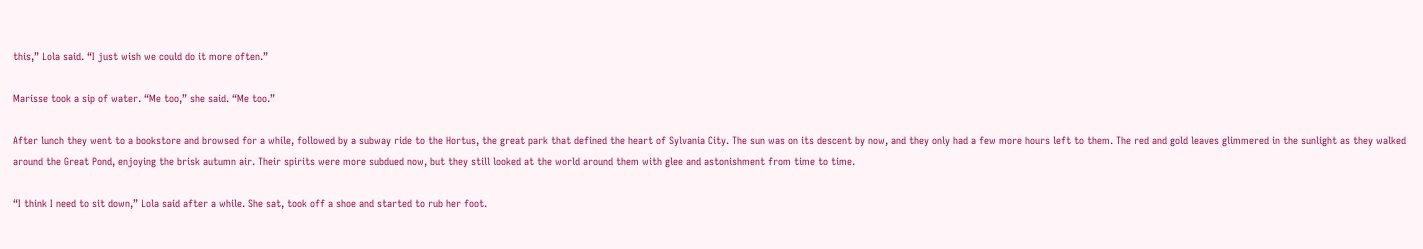this,” Lola said. “I just wish we could do it more often.”

Marisse took a sip of water. “Me too,” she said. “Me too.”

After lunch they went to a bookstore and browsed for a while, followed by a subway ride to the Hortus, the great park that defined the heart of Sylvania City. The sun was on its descent by now, and they only had a few more hours left to them. The red and gold leaves glimmered in the sunlight as they walked around the Great Pond, enjoying the brisk autumn air. Their spirits were more subdued now, but they still looked at the world around them with glee and astonishment from time to time.

“I think I need to sit down,” Lola said after a while. She sat, took off a shoe and started to rub her foot.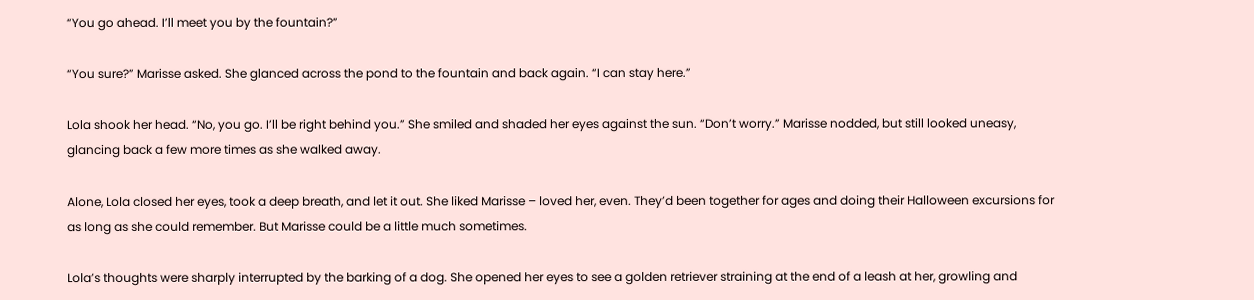“You go ahead. I’ll meet you by the fountain?”

“You sure?” Marisse asked. She glanced across the pond to the fountain and back again. “I can stay here.”

Lola shook her head. “No, you go. I’ll be right behind you.” She smiled and shaded her eyes against the sun. “Don’t worry.” Marisse nodded, but still looked uneasy, glancing back a few more times as she walked away.

Alone, Lola closed her eyes, took a deep breath, and let it out. She liked Marisse – loved her, even. They’d been together for ages and doing their Halloween excursions for as long as she could remember. But Marisse could be a little much sometimes.

Lola’s thoughts were sharply interrupted by the barking of a dog. She opened her eyes to see a golden retriever straining at the end of a leash at her, growling and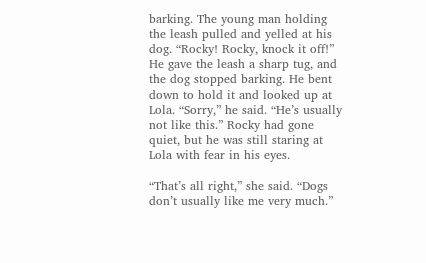barking. The young man holding the leash pulled and yelled at his dog. “Rocky! Rocky, knock it off!” He gave the leash a sharp tug, and the dog stopped barking. He bent down to hold it and looked up at Lola. “Sorry,” he said. “He’s usually not like this.” Rocky had gone quiet, but he was still staring at Lola with fear in his eyes.

“That’s all right,” she said. “Dogs don’t usually like me very much.”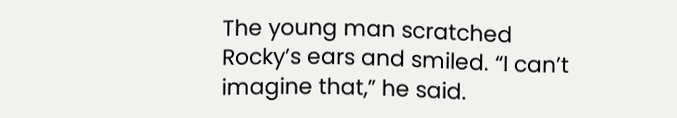The young man scratched Rocky’s ears and smiled. “I can’t imagine that,” he said.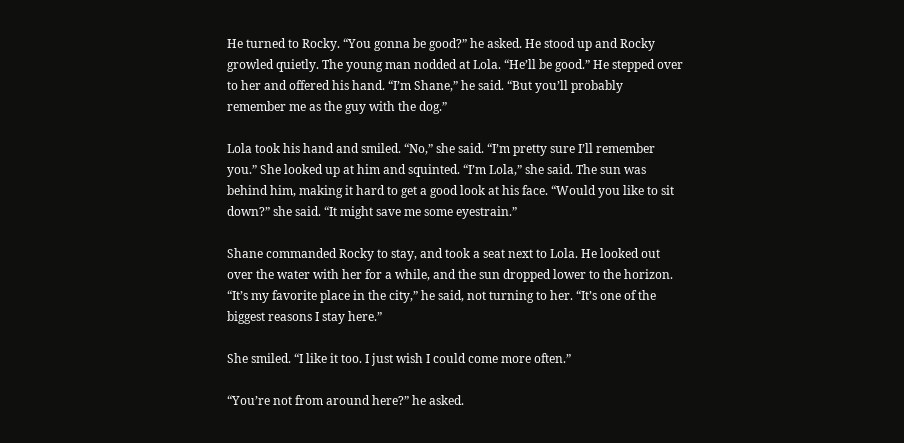He turned to Rocky. “You gonna be good?” he asked. He stood up and Rocky growled quietly. The young man nodded at Lola. “He’ll be good.” He stepped over to her and offered his hand. “I’m Shane,” he said. “But you’ll probably remember me as the guy with the dog.”

Lola took his hand and smiled. “No,” she said. “I’m pretty sure I’ll remember you.” She looked up at him and squinted. “I’m Lola,” she said. The sun was behind him, making it hard to get a good look at his face. “Would you like to sit down?” she said. “It might save me some eyestrain.”

Shane commanded Rocky to stay, and took a seat next to Lola. He looked out over the water with her for a while, and the sun dropped lower to the horizon. “It’s my favorite place in the city,” he said, not turning to her. “It’s one of the biggest reasons I stay here.”

She smiled. “I like it too. I just wish I could come more often.”

“You’re not from around here?” he asked.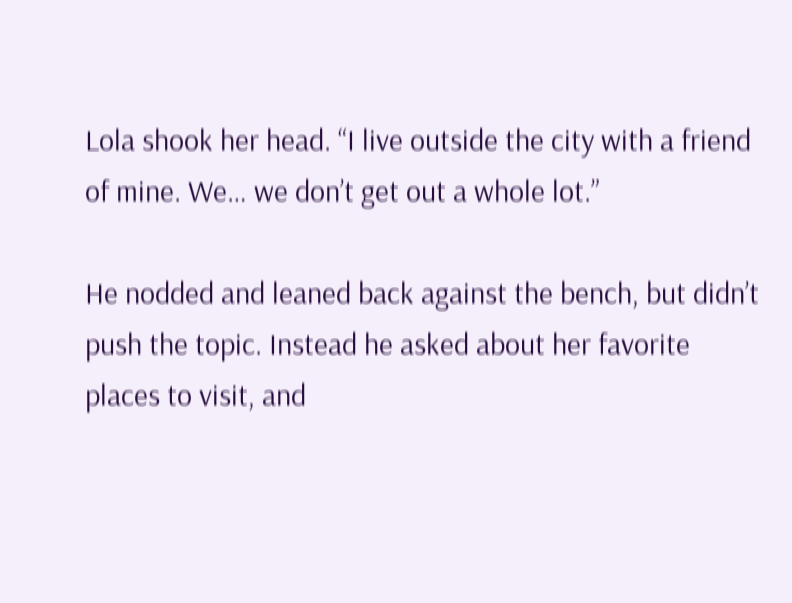Lola shook her head. “I live outside the city with a friend of mine. We… we don’t get out a whole lot.”

He nodded and leaned back against the bench, but didn’t push the topic. Instead he asked about her favorite places to visit, and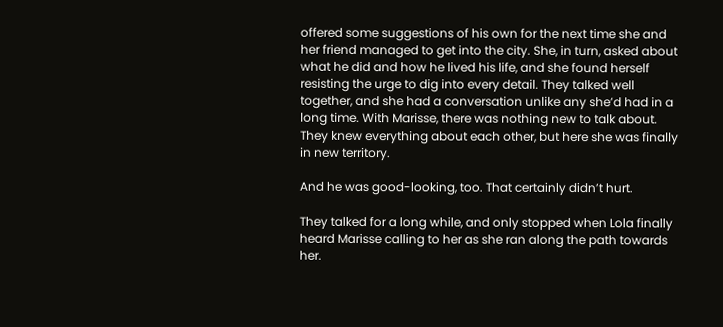offered some suggestions of his own for the next time she and her friend managed to get into the city. She, in turn, asked about what he did and how he lived his life, and she found herself resisting the urge to dig into every detail. They talked well together, and she had a conversation unlike any she’d had in a long time. With Marisse, there was nothing new to talk about. They knew everything about each other, but here she was finally in new territory.

And he was good-looking, too. That certainly didn’t hurt.

They talked for a long while, and only stopped when Lola finally heard Marisse calling to her as she ran along the path towards her.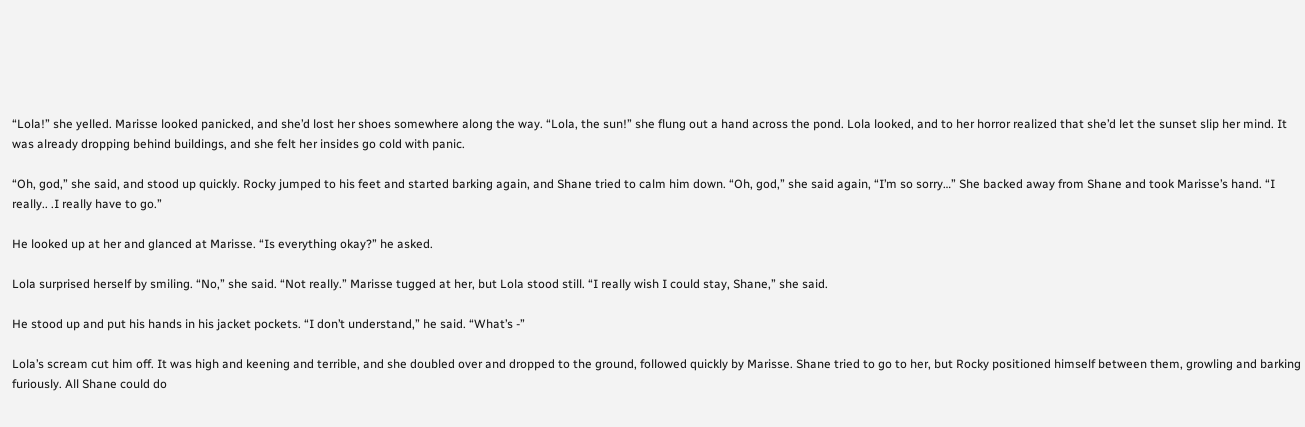“Lola!” she yelled. Marisse looked panicked, and she’d lost her shoes somewhere along the way. “Lola, the sun!” she flung out a hand across the pond. Lola looked, and to her horror realized that she’d let the sunset slip her mind. It was already dropping behind buildings, and she felt her insides go cold with panic.

“Oh, god,” she said, and stood up quickly. Rocky jumped to his feet and started barking again, and Shane tried to calm him down. “Oh, god,” she said again, “I’m so sorry…” She backed away from Shane and took Marisse’s hand. “I really.. .I really have to go.”

He looked up at her and glanced at Marisse. “Is everything okay?” he asked.

Lola surprised herself by smiling. “No,” she said. “Not really.” Marisse tugged at her, but Lola stood still. “I really wish I could stay, Shane,” she said.

He stood up and put his hands in his jacket pockets. “I don’t understand,” he said. “What’s -”

Lola’s scream cut him off. It was high and keening and terrible, and she doubled over and dropped to the ground, followed quickly by Marisse. Shane tried to go to her, but Rocky positioned himself between them, growling and barking furiously. All Shane could do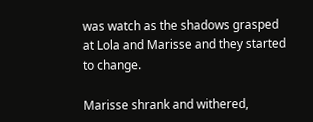was watch as the shadows grasped at Lola and Marisse and they started to change.

Marisse shrank and withered,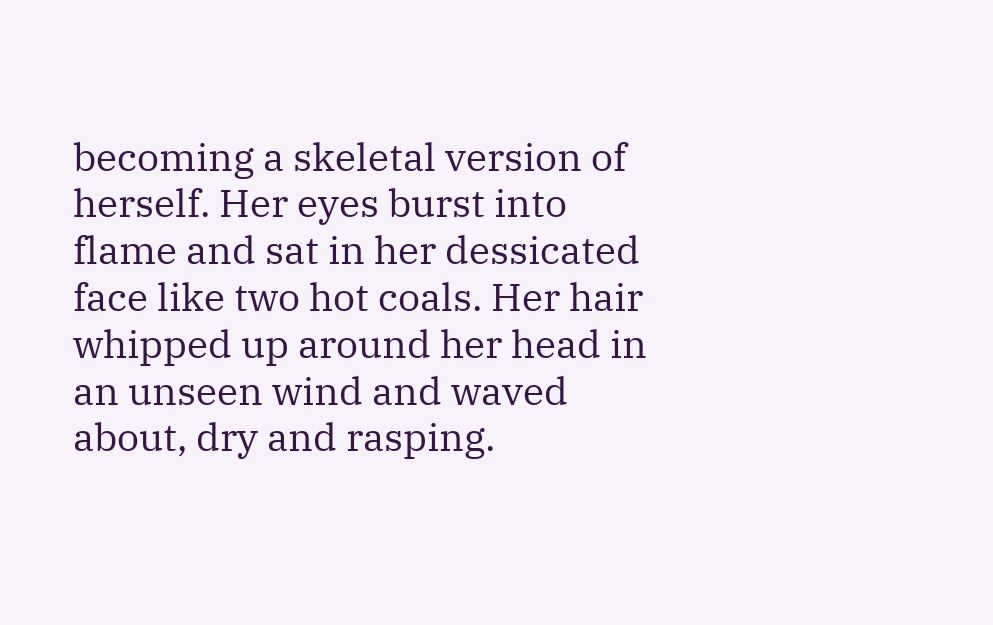becoming a skeletal version of herself. Her eyes burst into flame and sat in her dessicated face like two hot coals. Her hair whipped up around her head in an unseen wind and waved about, dry and rasping.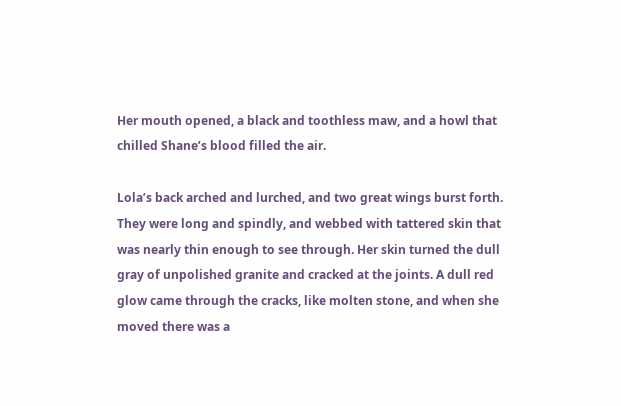Her mouth opened, a black and toothless maw, and a howl that chilled Shane’s blood filled the air.

Lola’s back arched and lurched, and two great wings burst forth. They were long and spindly, and webbed with tattered skin that was nearly thin enough to see through. Her skin turned the dull gray of unpolished granite and cracked at the joints. A dull red glow came through the cracks, like molten stone, and when she moved there was a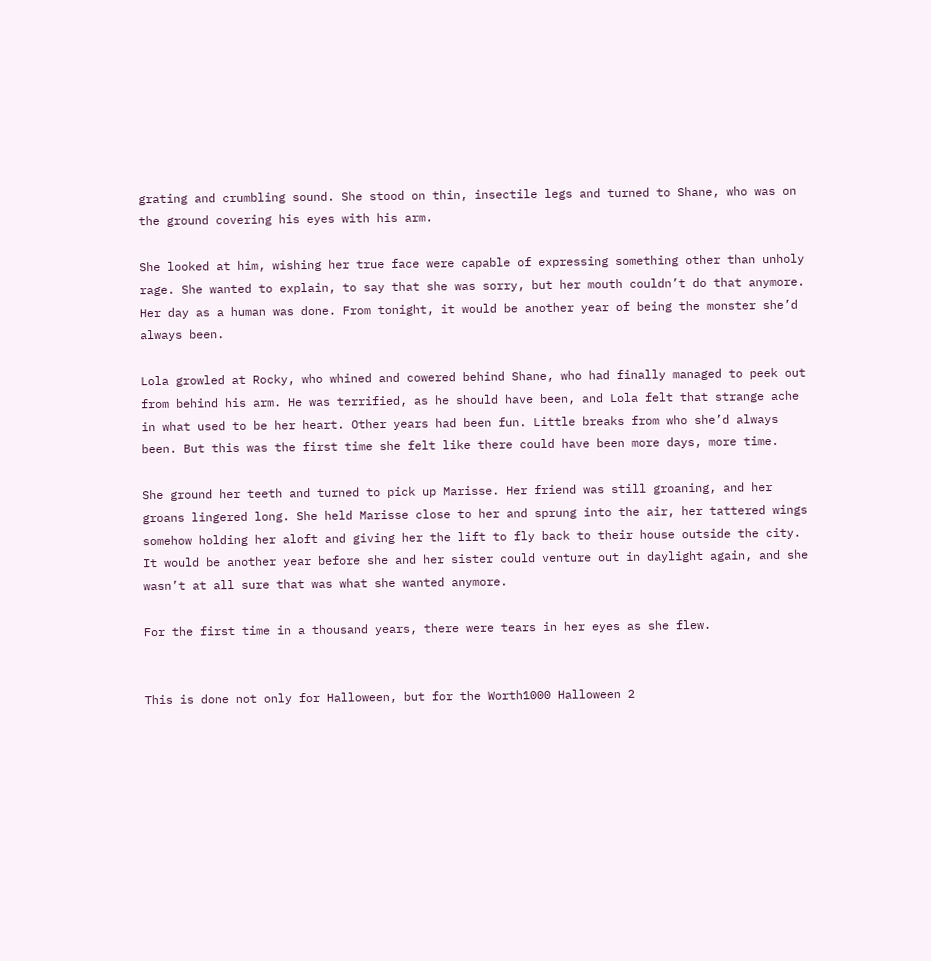grating and crumbling sound. She stood on thin, insectile legs and turned to Shane, who was on the ground covering his eyes with his arm.

She looked at him, wishing her true face were capable of expressing something other than unholy rage. She wanted to explain, to say that she was sorry, but her mouth couldn’t do that anymore. Her day as a human was done. From tonight, it would be another year of being the monster she’d always been.

Lola growled at Rocky, who whined and cowered behind Shane, who had finally managed to peek out from behind his arm. He was terrified, as he should have been, and Lola felt that strange ache in what used to be her heart. Other years had been fun. Little breaks from who she’d always been. But this was the first time she felt like there could have been more days, more time.

She ground her teeth and turned to pick up Marisse. Her friend was still groaning, and her groans lingered long. She held Marisse close to her and sprung into the air, her tattered wings somehow holding her aloft and giving her the lift to fly back to their house outside the city. It would be another year before she and her sister could venture out in daylight again, and she wasn’t at all sure that was what she wanted anymore.

For the first time in a thousand years, there were tears in her eyes as she flew.


This is done not only for Halloween, but for the Worth1000 Halloween 2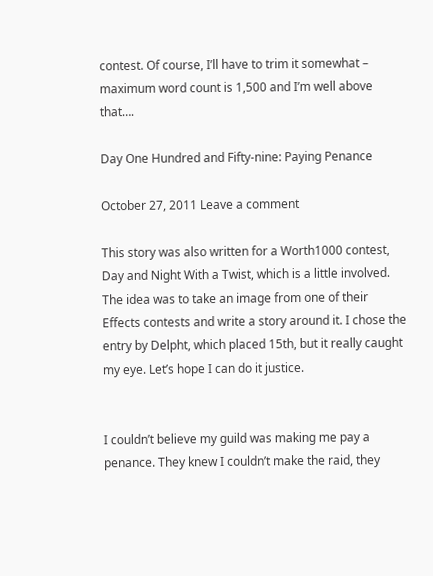contest. Of course, I’ll have to trim it somewhat – maximum word count is 1,500 and I’m well above that….

Day One Hundred and Fifty-nine: Paying Penance

October 27, 2011 Leave a comment

This story was also written for a Worth1000 contest, Day and Night With a Twist, which is a little involved. The idea was to take an image from one of their Effects contests and write a story around it. I chose the entry by Delpht, which placed 15th, but it really caught my eye. Let’s hope I can do it justice.


I couldn’t believe my guild was making me pay a penance. They knew I couldn’t make the raid, they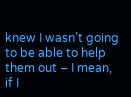knew I wasn’t going to be able to help them out – I mean, if I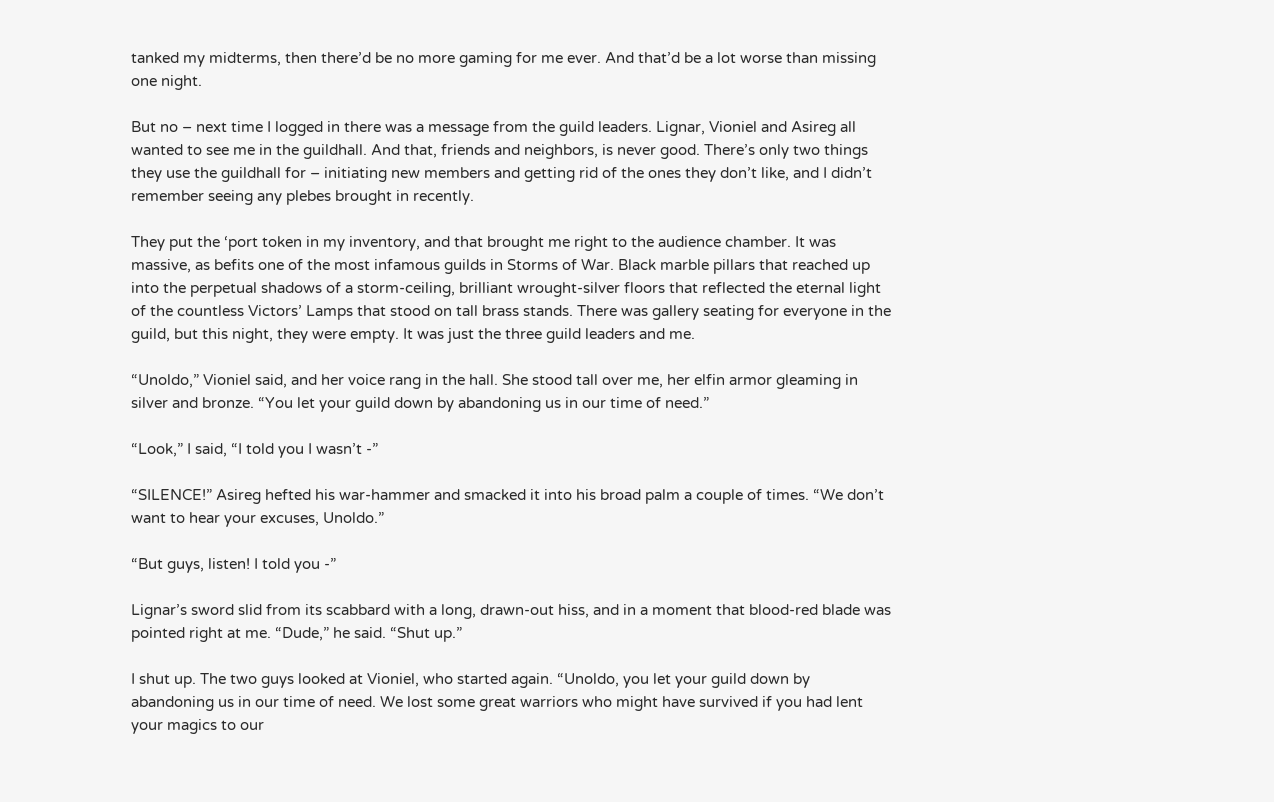tanked my midterms, then there’d be no more gaming for me ever. And that’d be a lot worse than missing one night.

But no – next time I logged in there was a message from the guild leaders. Lignar, Vioniel and Asireg all wanted to see me in the guildhall. And that, friends and neighbors, is never good. There’s only two things they use the guildhall for – initiating new members and getting rid of the ones they don’t like, and I didn’t remember seeing any plebes brought in recently.

They put the ‘port token in my inventory, and that brought me right to the audience chamber. It was massive, as befits one of the most infamous guilds in Storms of War. Black marble pillars that reached up into the perpetual shadows of a storm-ceiling, brilliant wrought-silver floors that reflected the eternal light of the countless Victors’ Lamps that stood on tall brass stands. There was gallery seating for everyone in the guild, but this night, they were empty. It was just the three guild leaders and me.

“Unoldo,” Vioniel said, and her voice rang in the hall. She stood tall over me, her elfin armor gleaming in silver and bronze. “You let your guild down by abandoning us in our time of need.”

“Look,” I said, “I told you I wasn’t -”

“SILENCE!” Asireg hefted his war-hammer and smacked it into his broad palm a couple of times. “We don’t want to hear your excuses, Unoldo.”

“But guys, listen! I told you -”

Lignar’s sword slid from its scabbard with a long, drawn-out hiss, and in a moment that blood-red blade was pointed right at me. “Dude,” he said. “Shut up.”

I shut up. The two guys looked at Vioniel, who started again. “Unoldo, you let your guild down by abandoning us in our time of need. We lost some great warriors who might have survived if you had lent your magics to our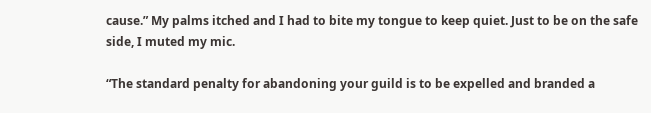cause.” My palms itched and I had to bite my tongue to keep quiet. Just to be on the safe side, I muted my mic.

“The standard penalty for abandoning your guild is to be expelled and branded a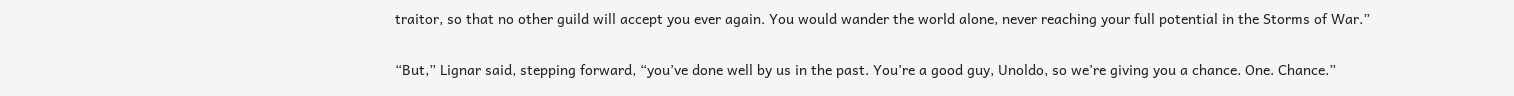traitor, so that no other guild will accept you ever again. You would wander the world alone, never reaching your full potential in the Storms of War.”

“But,” Lignar said, stepping forward, “you’ve done well by us in the past. You’re a good guy, Unoldo, so we’re giving you a chance. One. Chance.”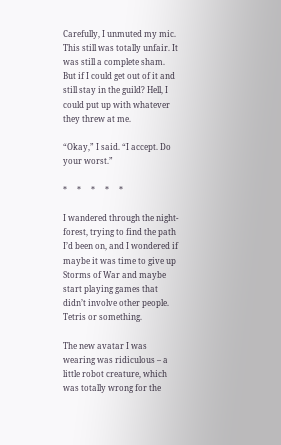Carefully, I unmuted my mic. This still was totally unfair. It was still a complete sham. But if I could get out of it and still stay in the guild? Hell, I could put up with whatever they threw at me.

“Okay,” I said. “I accept. Do your worst.”

*     *     *     *     *

I wandered through the night-forest, trying to find the path I’d been on, and I wondered if maybe it was time to give up Storms of War and maybe start playing games that didn’t involve other people. Tetris or something.

The new avatar I was wearing was ridiculous – a little robot creature, which was totally wrong for the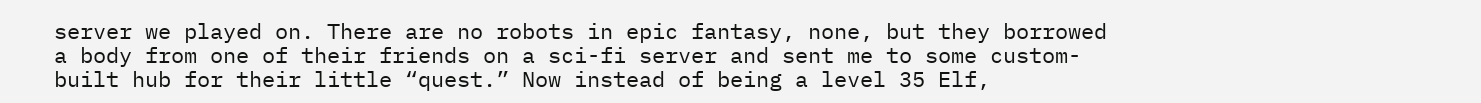server we played on. There are no robots in epic fantasy, none, but they borrowed a body from one of their friends on a sci-fi server and sent me to some custom-built hub for their little “quest.” Now instead of being a level 35 Elf,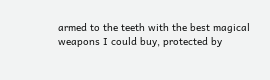armed to the teeth with the best magical weapons I could buy, protected by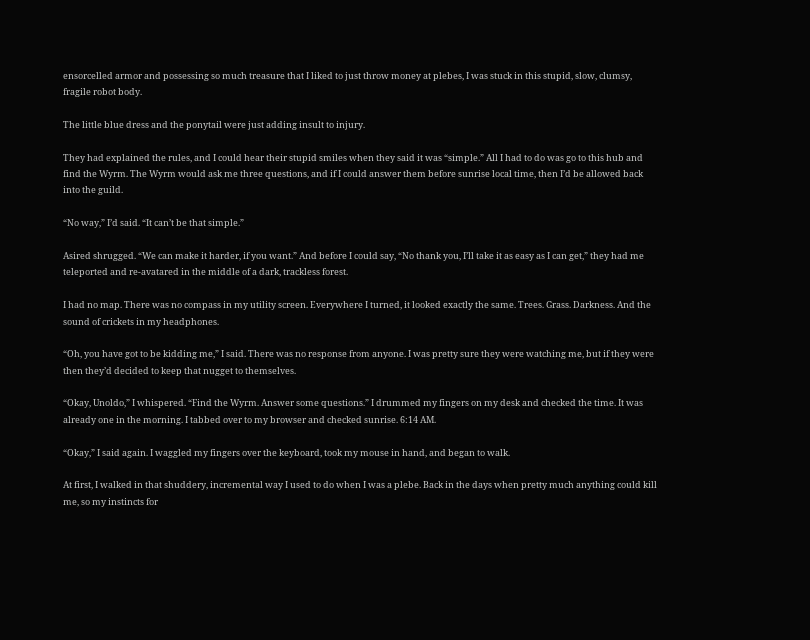ensorcelled armor and possessing so much treasure that I liked to just throw money at plebes, I was stuck in this stupid, slow, clumsy, fragile robot body.

The little blue dress and the ponytail were just adding insult to injury.

They had explained the rules, and I could hear their stupid smiles when they said it was “simple.” All I had to do was go to this hub and find the Wyrm. The Wyrm would ask me three questions, and if I could answer them before sunrise local time, then I’d be allowed back into the guild.

“No way,” I’d said. “It can’t be that simple.”

Asired shrugged. “We can make it harder, if you want.” And before I could say, “No thank you, I’ll take it as easy as I can get,” they had me teleported and re-avatared in the middle of a dark, trackless forest.

I had no map. There was no compass in my utility screen. Everywhere I turned, it looked exactly the same. Trees. Grass. Darkness. And the sound of crickets in my headphones.

“Oh, you have got to be kidding me,” I said. There was no response from anyone. I was pretty sure they were watching me, but if they were then they’d decided to keep that nugget to themselves.

“Okay, Unoldo,” I whispered. “Find the Wyrm. Answer some questions.” I drummed my fingers on my desk and checked the time. It was already one in the morning. I tabbed over to my browser and checked sunrise. 6:14 AM.

“Okay,” I said again. I waggled my fingers over the keyboard, took my mouse in hand, and began to walk.

At first, I walked in that shuddery, incremental way I used to do when I was a plebe. Back in the days when pretty much anything could kill me, so my instincts for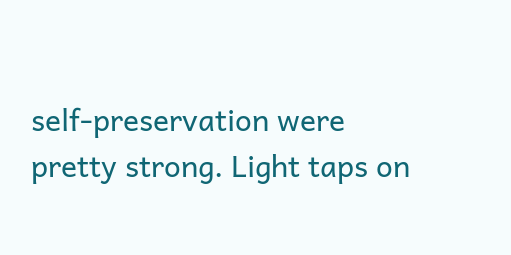self-preservation were pretty strong. Light taps on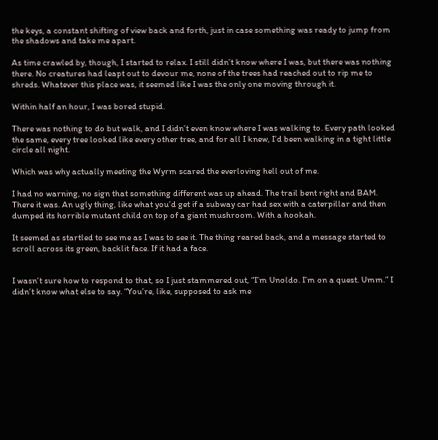the keys, a constant shifting of view back and forth, just in case something was ready to jump from the shadows and take me apart.

As time crawled by, though, I started to relax. I still didn’t know where I was, but there was nothing there. No creatures had leapt out to devour me, none of the trees had reached out to rip me to shreds. Whatever this place was, it seemed like I was the only one moving through it.

Within half an hour, I was bored stupid.

There was nothing to do but walk, and I didn’t even know where I was walking to. Every path looked the same, every tree looked like every other tree, and for all I knew, I’d been walking in a tight little circle all night.

Which was why actually meeting the Wyrm scared the everloving hell out of me.

I had no warning, no sign that something different was up ahead. The trail bent right and BAM. There it was. An ugly thing, like what you’d get if a subway car had sex with a caterpillar and then dumped its horrible mutant child on top of a giant mushroom. With a hookah.

It seemed as startled to see me as I was to see it. The thing reared back, and a message started to scroll across its green, backlit face. If it had a face.


I wasn’t sure how to respond to that, so I just stammered out, “I’m Unoldo. I’m on a quest. Umm.” I didn’t know what else to say. “You’re, like, supposed to ask me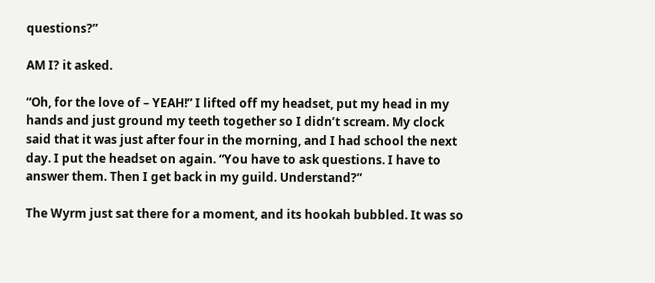questions?”

AM I? it asked.

“Oh, for the love of – YEAH!” I lifted off my headset, put my head in my hands and just ground my teeth together so I didn’t scream. My clock said that it was just after four in the morning, and I had school the next day. I put the headset on again. “You have to ask questions. I have to answer them. Then I get back in my guild. Understand?”

The Wyrm just sat there for a moment, and its hookah bubbled. It was so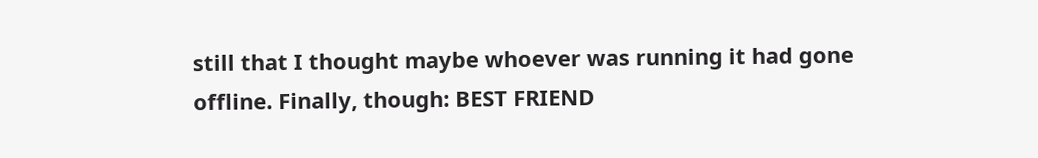still that I thought maybe whoever was running it had gone offline. Finally, though: BEST FRIEND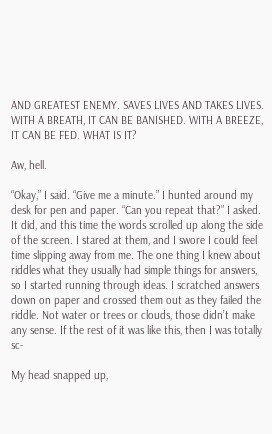AND GREATEST ENEMY. SAVES LIVES AND TAKES LIVES. WITH A BREATH, IT CAN BE BANISHED. WITH A BREEZE, IT CAN BE FED. WHAT IS IT?

Aw, hell.

“Okay,” I said. “Give me a minute.” I hunted around my desk for pen and paper. “Can you repeat that?” I asked. It did, and this time the words scrolled up along the side of the screen. I stared at them, and I swore I could feel time slipping away from me. The one thing I knew about riddles what they usually had simple things for answers, so I started running through ideas. I scratched answers down on paper and crossed them out as they failed the riddle. Not water or trees or clouds, those didn’t make any sense. If the rest of it was like this, then I was totally sc-

My head snapped up,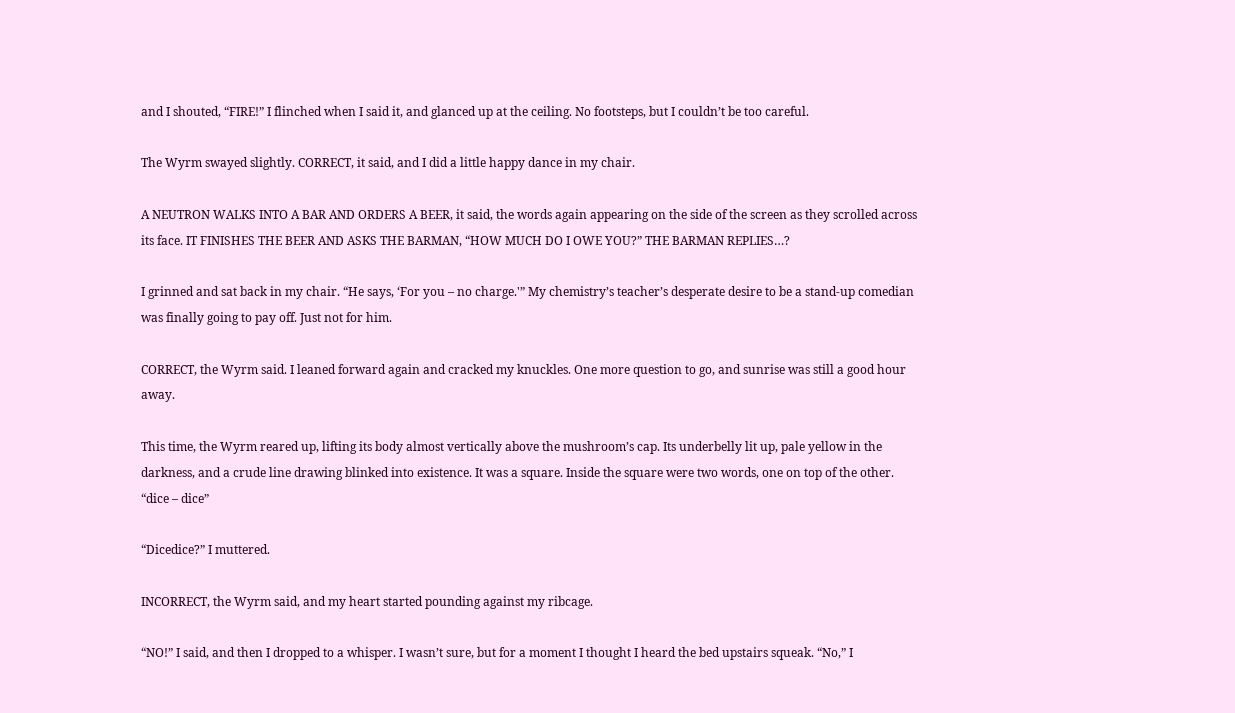and I shouted, “FIRE!” I flinched when I said it, and glanced up at the ceiling. No footsteps, but I couldn’t be too careful.

The Wyrm swayed slightly. CORRECT, it said, and I did a little happy dance in my chair.

A NEUTRON WALKS INTO A BAR AND ORDERS A BEER, it said, the words again appearing on the side of the screen as they scrolled across its face. IT FINISHES THE BEER AND ASKS THE BARMAN, “HOW MUCH DO I OWE YOU?” THE BARMAN REPLIES…?

I grinned and sat back in my chair. “He says, ‘For you – no charge.'” My chemistry’s teacher’s desperate desire to be a stand-up comedian was finally going to pay off. Just not for him.

CORRECT, the Wyrm said. I leaned forward again and cracked my knuckles. One more question to go, and sunrise was still a good hour away.

This time, the Wyrm reared up, lifting its body almost vertically above the mushroom’s cap. Its underbelly lit up, pale yellow in the darkness, and a crude line drawing blinked into existence. It was a square. Inside the square were two words, one on top of the other. “dice – dice”

“Dicedice?” I muttered.

INCORRECT, the Wyrm said, and my heart started pounding against my ribcage.

“NO!” I said, and then I dropped to a whisper. I wasn’t sure, but for a moment I thought I heard the bed upstairs squeak. “No,” I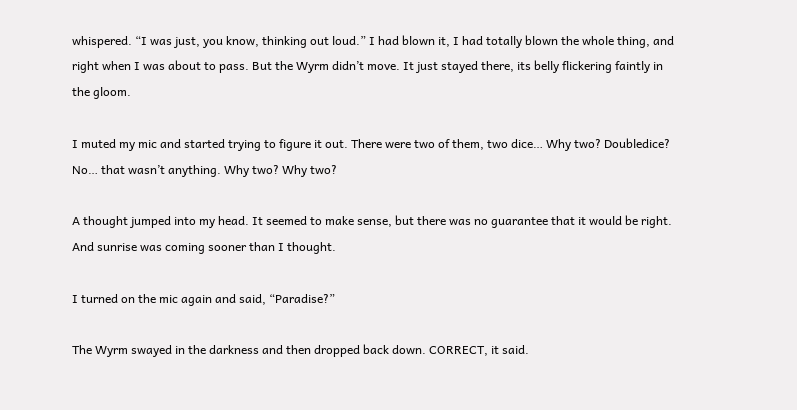whispered. “I was just, you know, thinking out loud.” I had blown it, I had totally blown the whole thing, and right when I was about to pass. But the Wyrm didn’t move. It just stayed there, its belly flickering faintly in the gloom.

I muted my mic and started trying to figure it out. There were two of them, two dice… Why two? Doubledice? No… that wasn’t anything. Why two? Why two?

A thought jumped into my head. It seemed to make sense, but there was no guarantee that it would be right. And sunrise was coming sooner than I thought.

I turned on the mic again and said, “Paradise?”

The Wyrm swayed in the darkness and then dropped back down. CORRECT, it said.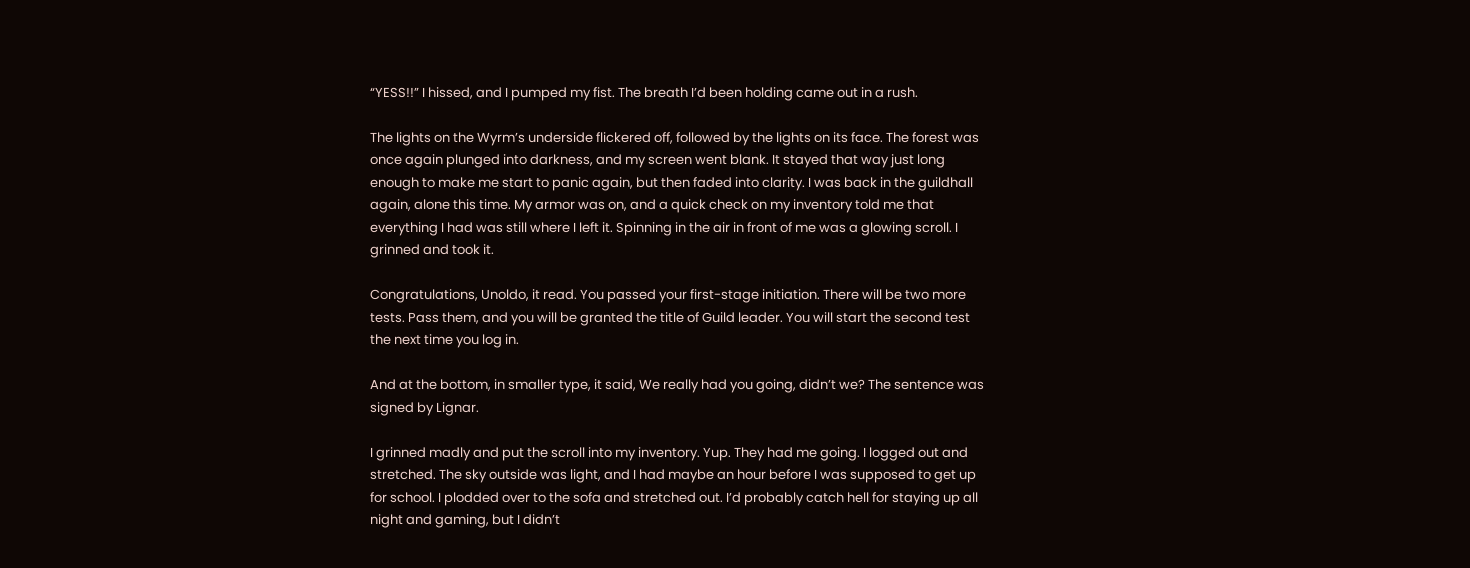“YESS!!” I hissed, and I pumped my fist. The breath I’d been holding came out in a rush.

The lights on the Wyrm’s underside flickered off, followed by the lights on its face. The forest was once again plunged into darkness, and my screen went blank. It stayed that way just long enough to make me start to panic again, but then faded into clarity. I was back in the guildhall again, alone this time. My armor was on, and a quick check on my inventory told me that everything I had was still where I left it. Spinning in the air in front of me was a glowing scroll. I grinned and took it.

Congratulations, Unoldo, it read. You passed your first-stage initiation. There will be two more tests. Pass them, and you will be granted the title of Guild leader. You will start the second test the next time you log in.

And at the bottom, in smaller type, it said, We really had you going, didn’t we? The sentence was signed by Lignar.

I grinned madly and put the scroll into my inventory. Yup. They had me going. I logged out and stretched. The sky outside was light, and I had maybe an hour before I was supposed to get up for school. I plodded over to the sofa and stretched out. I’d probably catch hell for staying up all night and gaming, but I didn’t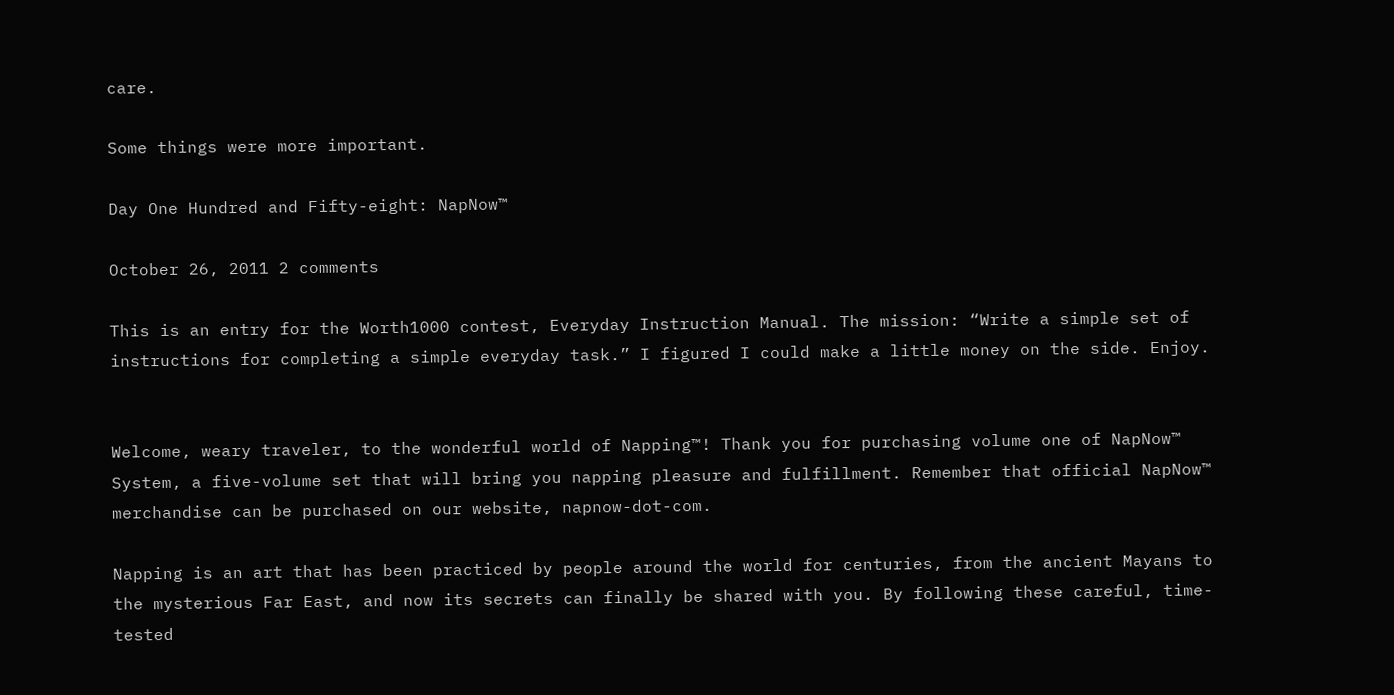care.

Some things were more important.

Day One Hundred and Fifty-eight: NapNow™

October 26, 2011 2 comments

This is an entry for the Worth1000 contest, Everyday Instruction Manual. The mission: “Write a simple set of instructions for completing a simple everyday task.” I figured I could make a little money on the side. Enjoy.


Welcome, weary traveler, to the wonderful world of Napping™! Thank you for purchasing volume one of NapNow™ System, a five-volume set that will bring you napping pleasure and fulfillment. Remember that official NapNow™ merchandise can be purchased on our website, napnow-dot-com.

Napping is an art that has been practiced by people around the world for centuries, from the ancient Mayans to the mysterious Far East, and now its secrets can finally be shared with you. By following these careful, time-tested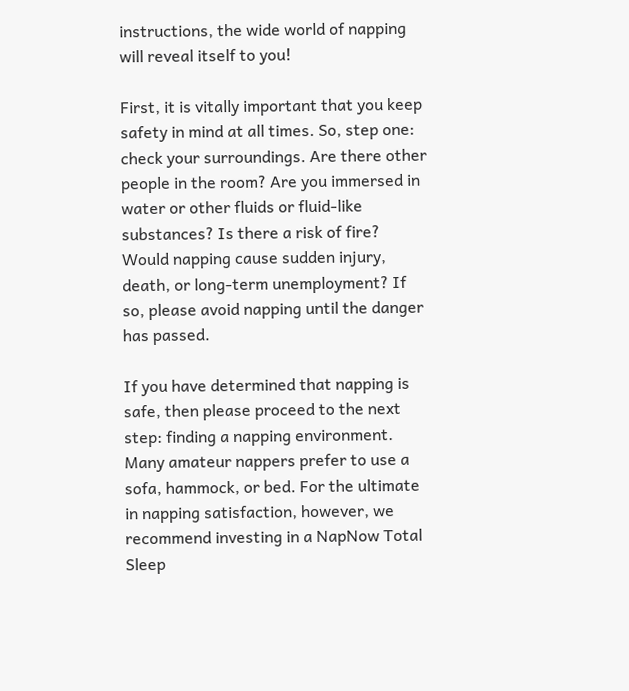instructions, the wide world of napping will reveal itself to you!

First, it is vitally important that you keep safety in mind at all times. So, step one: check your surroundings. Are there other people in the room? Are you immersed in water or other fluids or fluid-like substances? Is there a risk of fire? Would napping cause sudden injury, death, or long-term unemployment? If so, please avoid napping until the danger has passed.

If you have determined that napping is safe, then please proceed to the next step: finding a napping environment. Many amateur nappers prefer to use a sofa, hammock, or bed. For the ultimate in napping satisfaction, however, we recommend investing in a NapNow Total Sleep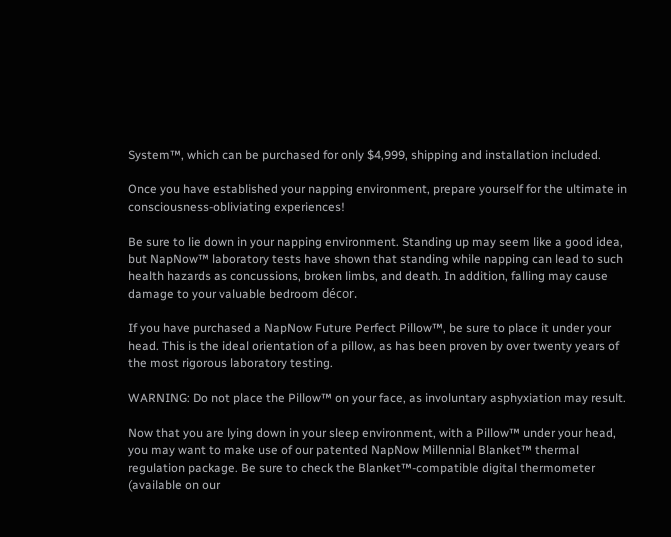System™, which can be purchased for only $4,999, shipping and installation included.

Once you have established your napping environment, prepare yourself for the ultimate in consciousness-obliviating experiences!

Be sure to lie down in your napping environment. Standing up may seem like a good idea, but NapNow™ laboratory tests have shown that standing while napping can lead to such health hazards as concussions, broken limbs, and death. In addition, falling may cause damage to your valuable bedroom décor.

If you have purchased a NapNow Future Perfect Pillow™, be sure to place it under your head. This is the ideal orientation of a pillow, as has been proven by over twenty years of the most rigorous laboratory testing.

WARNING: Do not place the Pillow™ on your face, as involuntary asphyxiation may result.

Now that you are lying down in your sleep environment, with a Pillow™ under your head, you may want to make use of our patented NapNow Millennial Blanket™ thermal regulation package. Be sure to check the Blanket™-compatible digital thermometer (available on our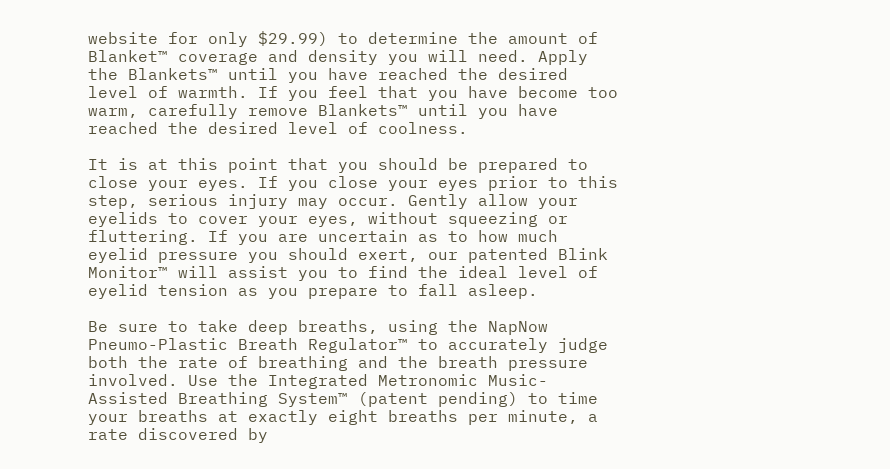website for only $29.99) to determine the amount of Blanket™ coverage and density you will need. Apply the Blankets™ until you have reached the desired level of warmth. If you feel that you have become too warm, carefully remove Blankets™ until you have reached the desired level of coolness.

It is at this point that you should be prepared to close your eyes. If you close your eyes prior to this step, serious injury may occur. Gently allow your eyelids to cover your eyes, without squeezing or fluttering. If you are uncertain as to how much eyelid pressure you should exert, our patented Blink Monitor™ will assist you to find the ideal level of eyelid tension as you prepare to fall asleep.

Be sure to take deep breaths, using the NapNow Pneumo-Plastic Breath Regulator™ to accurately judge both the rate of breathing and the breath pressure involved. Use the Integrated Metronomic Music-Assisted Breathing System™ (patent pending) to time your breaths at exactly eight breaths per minute, a rate discovered by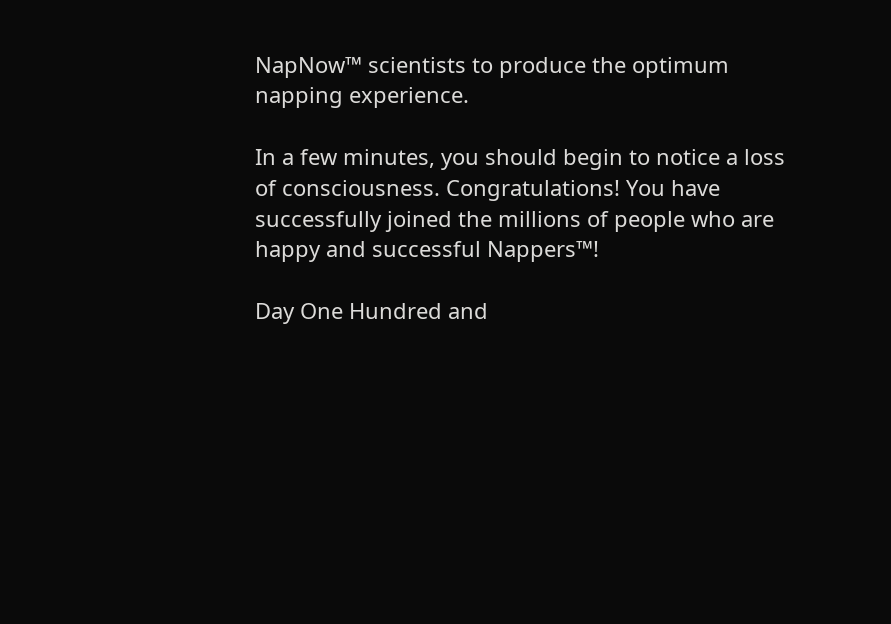NapNow™ scientists to produce the optimum napping experience.

In a few minutes, you should begin to notice a loss of consciousness. Congratulations! You have successfully joined the millions of people who are happy and successful Nappers™!

Day One Hundred and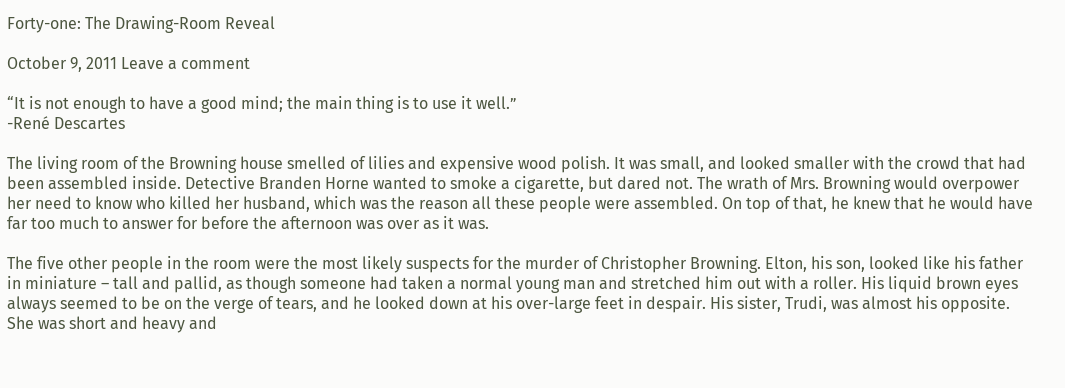Forty-one: The Drawing-Room Reveal

October 9, 2011 Leave a comment

“It is not enough to have a good mind; the main thing is to use it well.”
-René Descartes

The living room of the Browning house smelled of lilies and expensive wood polish. It was small, and looked smaller with the crowd that had been assembled inside. Detective Branden Horne wanted to smoke a cigarette, but dared not. The wrath of Mrs. Browning would overpower her need to know who killed her husband, which was the reason all these people were assembled. On top of that, he knew that he would have far too much to answer for before the afternoon was over as it was.

The five other people in the room were the most likely suspects for the murder of Christopher Browning. Elton, his son, looked like his father in miniature – tall and pallid, as though someone had taken a normal young man and stretched him out with a roller. His liquid brown eyes always seemed to be on the verge of tears, and he looked down at his over-large feet in despair. His sister, Trudi, was almost his opposite. She was short and heavy and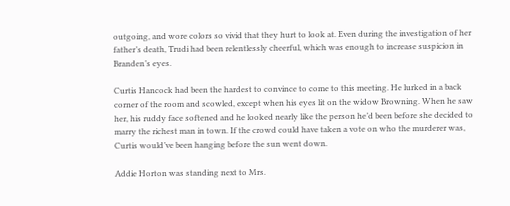outgoing, and wore colors so vivid that they hurt to look at. Even during the investigation of her father’s death, Trudi had been relentlessly cheerful, which was enough to increase suspicion in Branden’s eyes.

Curtis Hancock had been the hardest to convince to come to this meeting. He lurked in a back corner of the room and scowled, except when his eyes lit on the widow Browning. When he saw her, his ruddy face softened and he looked nearly like the person he’d been before she decided to marry the richest man in town. If the crowd could have taken a vote on who the murderer was, Curtis would’ve been hanging before the sun went down.

Addie Horton was standing next to Mrs.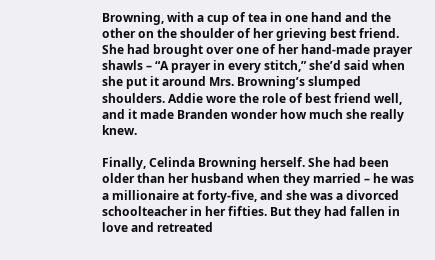Browning, with a cup of tea in one hand and the other on the shoulder of her grieving best friend. She had brought over one of her hand-made prayer shawls – “A prayer in every stitch,” she’d said when she put it around Mrs. Browning’s slumped shoulders. Addie wore the role of best friend well, and it made Branden wonder how much she really knew.

Finally, Celinda Browning herself. She had been older than her husband when they married – he was a millionaire at forty-five, and she was a divorced schoolteacher in her fifties. But they had fallen in love and retreated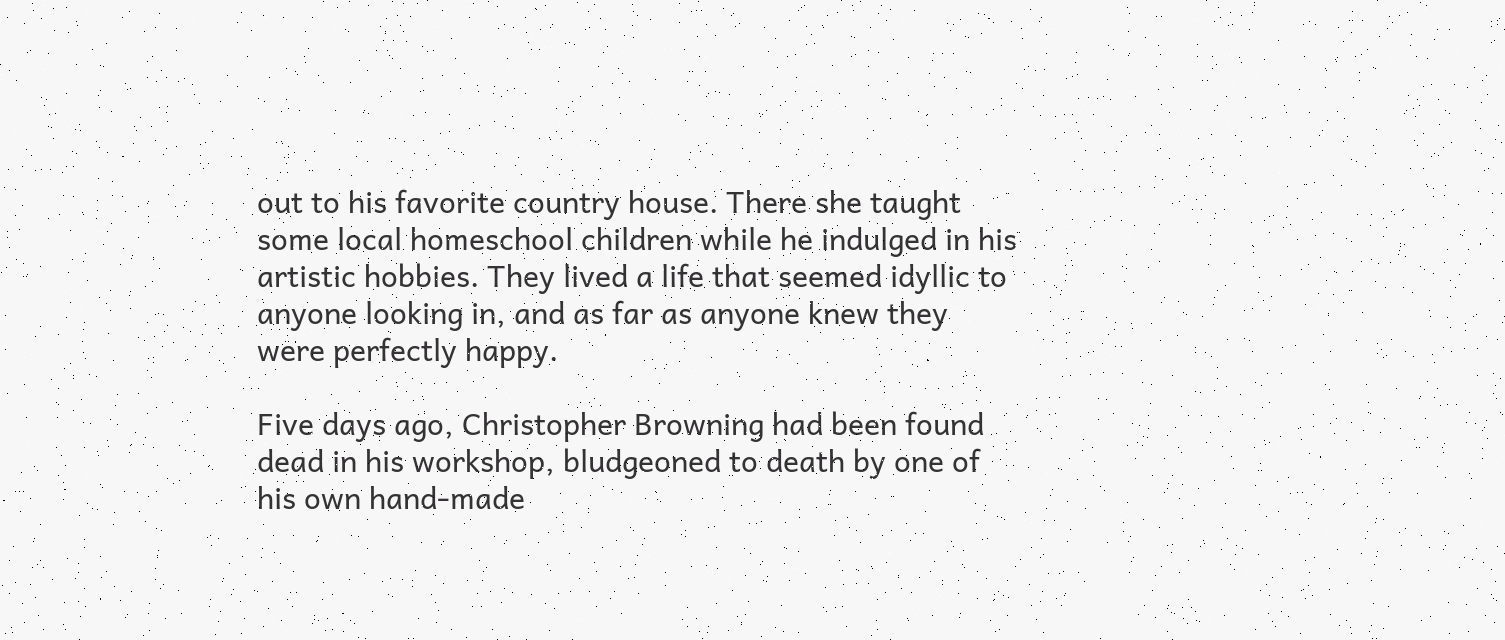out to his favorite country house. There she taught some local homeschool children while he indulged in his artistic hobbies. They lived a life that seemed idyllic to anyone looking in, and as far as anyone knew they were perfectly happy.

Five days ago, Christopher Browning had been found dead in his workshop, bludgeoned to death by one of his own hand-made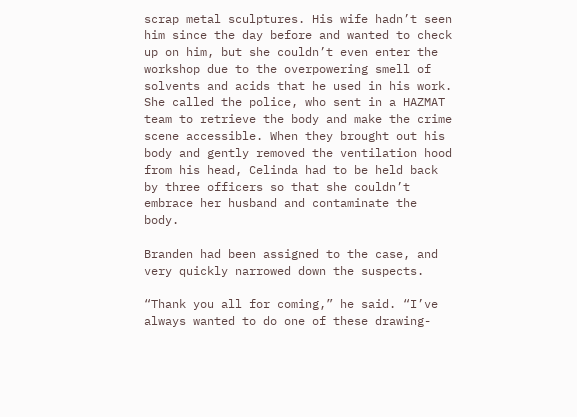scrap metal sculptures. His wife hadn’t seen him since the day before and wanted to check up on him, but she couldn’t even enter the workshop due to the overpowering smell of solvents and acids that he used in his work. She called the police, who sent in a HAZMAT team to retrieve the body and make the crime scene accessible. When they brought out his body and gently removed the ventilation hood from his head, Celinda had to be held back by three officers so that she couldn’t embrace her husband and contaminate the body.

Branden had been assigned to the case, and very quickly narrowed down the suspects.

“Thank you all for coming,” he said. “I’ve always wanted to do one of these drawing-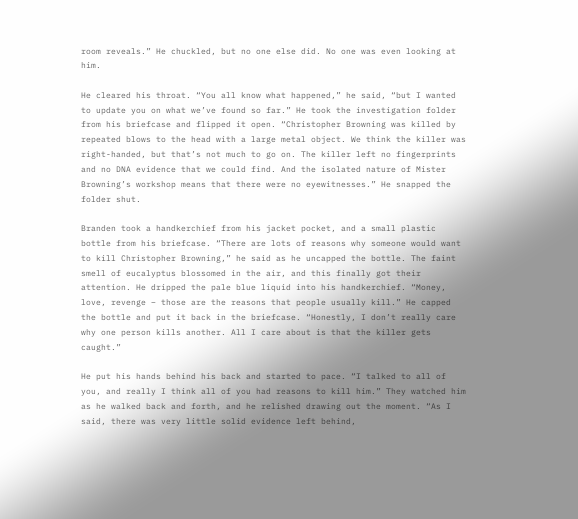room reveals.” He chuckled, but no one else did. No one was even looking at him.

He cleared his throat. “You all know what happened,” he said, “but I wanted to update you on what we’ve found so far.” He took the investigation folder from his briefcase and flipped it open. “Christopher Browning was killed by repeated blows to the head with a large metal object. We think the killer was right-handed, but that’s not much to go on. The killer left no fingerprints and no DNA evidence that we could find. And the isolated nature of Mister Browning’s workshop means that there were no eyewitnesses.” He snapped the folder shut.

Branden took a handkerchief from his jacket pocket, and a small plastic bottle from his briefcase. “There are lots of reasons why someone would want to kill Christopher Browning,” he said as he uncapped the bottle. The faint smell of eucalyptus blossomed in the air, and this finally got their attention. He dripped the pale blue liquid into his handkerchief. “Money, love, revenge – those are the reasons that people usually kill.” He capped the bottle and put it back in the briefcase. “Honestly, I don’t really care why one person kills another. All I care about is that the killer gets caught.”

He put his hands behind his back and started to pace. “I talked to all of you, and really I think all of you had reasons to kill him.” They watched him as he walked back and forth, and he relished drawing out the moment. “As I said, there was very little solid evidence left behind,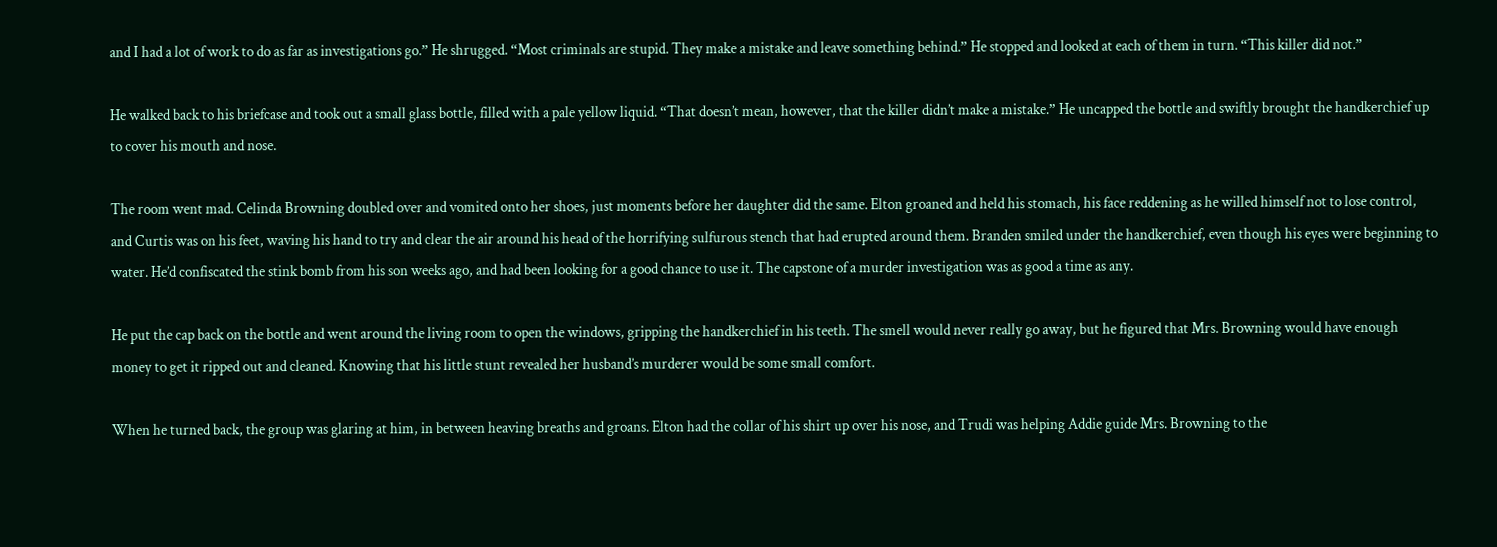and I had a lot of work to do as far as investigations go.” He shrugged. “Most criminals are stupid. They make a mistake and leave something behind.” He stopped and looked at each of them in turn. “This killer did not.”

He walked back to his briefcase and took out a small glass bottle, filled with a pale yellow liquid. “That doesn’t mean, however, that the killer didn’t make a mistake.” He uncapped the bottle and swiftly brought the handkerchief up to cover his mouth and nose.

The room went mad. Celinda Browning doubled over and vomited onto her shoes, just moments before her daughter did the same. Elton groaned and held his stomach, his face reddening as he willed himself not to lose control, and Curtis was on his feet, waving his hand to try and clear the air around his head of the horrifying sulfurous stench that had erupted around them. Branden smiled under the handkerchief, even though his eyes were beginning to water. He’d confiscated the stink bomb from his son weeks ago, and had been looking for a good chance to use it. The capstone of a murder investigation was as good a time as any.

He put the cap back on the bottle and went around the living room to open the windows, gripping the handkerchief in his teeth. The smell would never really go away, but he figured that Mrs. Browning would have enough money to get it ripped out and cleaned. Knowing that his little stunt revealed her husband’s murderer would be some small comfort.

When he turned back, the group was glaring at him, in between heaving breaths and groans. Elton had the collar of his shirt up over his nose, and Trudi was helping Addie guide Mrs. Browning to the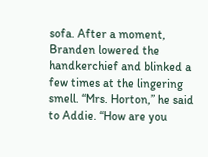sofa. After a moment, Branden lowered the handkerchief and blinked a few times at the lingering smell. “Mrs. Horton,” he said to Addie. “How are you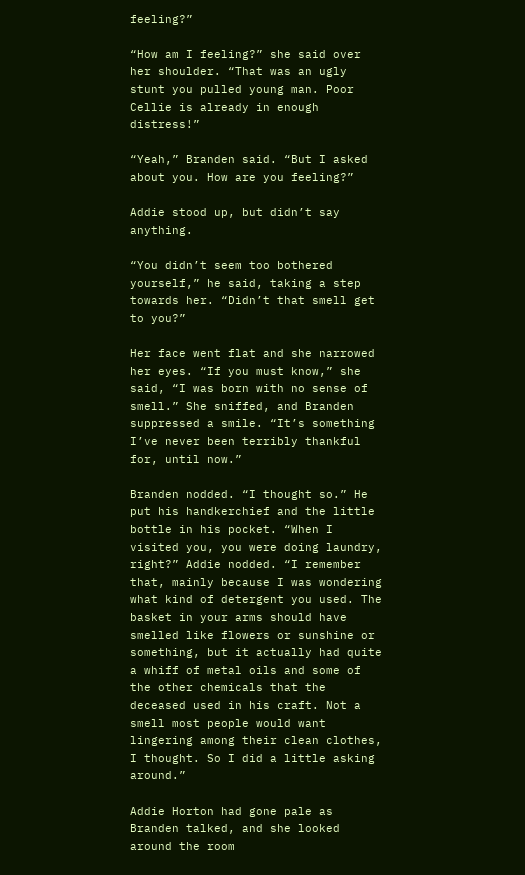feeling?”

“How am I feeling?” she said over her shoulder. “That was an ugly stunt you pulled young man. Poor Cellie is already in enough distress!”

“Yeah,” Branden said. “But I asked about you. How are you feeling?”

Addie stood up, but didn’t say anything.

“You didn’t seem too bothered yourself,” he said, taking a step towards her. “Didn’t that smell get to you?”

Her face went flat and she narrowed her eyes. “If you must know,” she said, “I was born with no sense of smell.” She sniffed, and Branden suppressed a smile. “It’s something I’ve never been terribly thankful for, until now.”

Branden nodded. “I thought so.” He put his handkerchief and the little bottle in his pocket. “When I visited you, you were doing laundry, right?” Addie nodded. “I remember that, mainly because I was wondering what kind of detergent you used. The basket in your arms should have smelled like flowers or sunshine or something, but it actually had quite a whiff of metal oils and some of the other chemicals that the deceased used in his craft. Not a smell most people would want lingering among their clean clothes, I thought. So I did a little asking around.”

Addie Horton had gone pale as Branden talked, and she looked around the room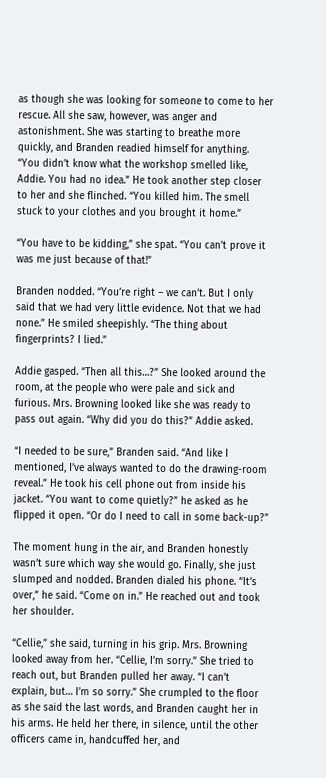as though she was looking for someone to come to her rescue. All she saw, however, was anger and astonishment. She was starting to breathe more quickly, and Branden readied himself for anything. “You didn’t know what the workshop smelled like, Addie. You had no idea.” He took another step closer to her and she flinched. “You killed him. The smell stuck to your clothes and you brought it home.”

“You have to be kidding,” she spat. “You can’t prove it was me just because of that!”

Branden nodded. “You’re right – we can’t. But I only said that we had very little evidence. Not that we had none.” He smiled sheepishly. “The thing about fingerprints? I lied.”

Addie gasped. “Then all this…?” She looked around the room, at the people who were pale and sick and furious. Mrs. Browning looked like she was ready to pass out again. “Why did you do this?” Addie asked.

“I needed to be sure,” Branden said. “And like I mentioned, I’ve always wanted to do the drawing-room reveal.” He took his cell phone out from inside his jacket. “You want to come quietly?” he asked as he flipped it open. “Or do I need to call in some back-up?”

The moment hung in the air, and Branden honestly wasn’t sure which way she would go. Finally, she just slumped and nodded. Branden dialed his phone. “It’s over,” he said. “Come on in.” He reached out and took her shoulder.

“Cellie,” she said, turning in his grip. Mrs. Browning looked away from her. “Cellie, I’m sorry.” She tried to reach out, but Branden pulled her away. “I can’t explain, but… I’m so sorry.” She crumpled to the floor as she said the last words, and Branden caught her in his arms. He held her there, in silence, until the other officers came in, handcuffed her, and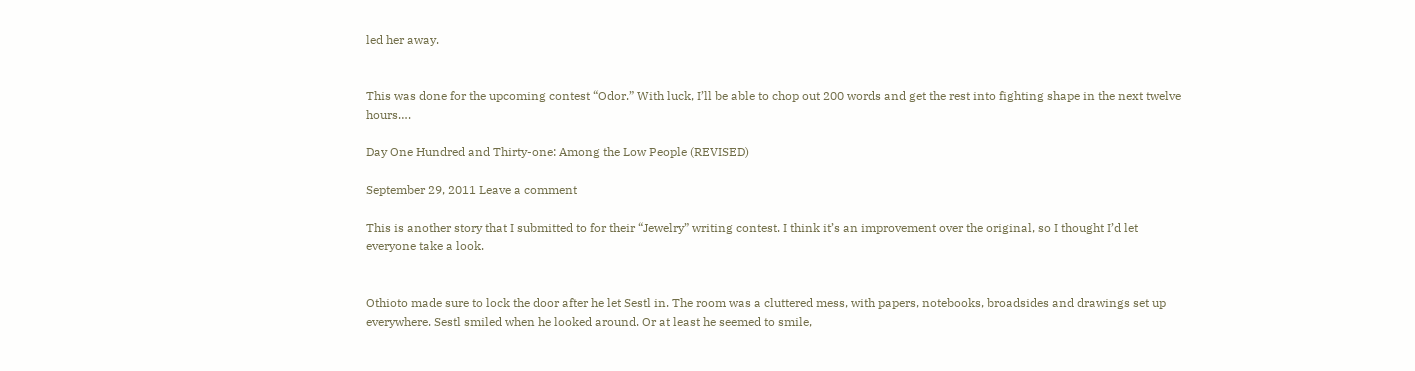led her away.


This was done for the upcoming contest “Odor.” With luck, I’ll be able to chop out 200 words and get the rest into fighting shape in the next twelve hours….

Day One Hundred and Thirty-one: Among the Low People (REVISED)

September 29, 2011 Leave a comment

This is another story that I submitted to for their “Jewelry” writing contest. I think it’s an improvement over the original, so I thought I’d let everyone take a look.


Othioto made sure to lock the door after he let Sestl in. The room was a cluttered mess, with papers, notebooks, broadsides and drawings set up everywhere. Sestl smiled when he looked around. Or at least he seemed to smile,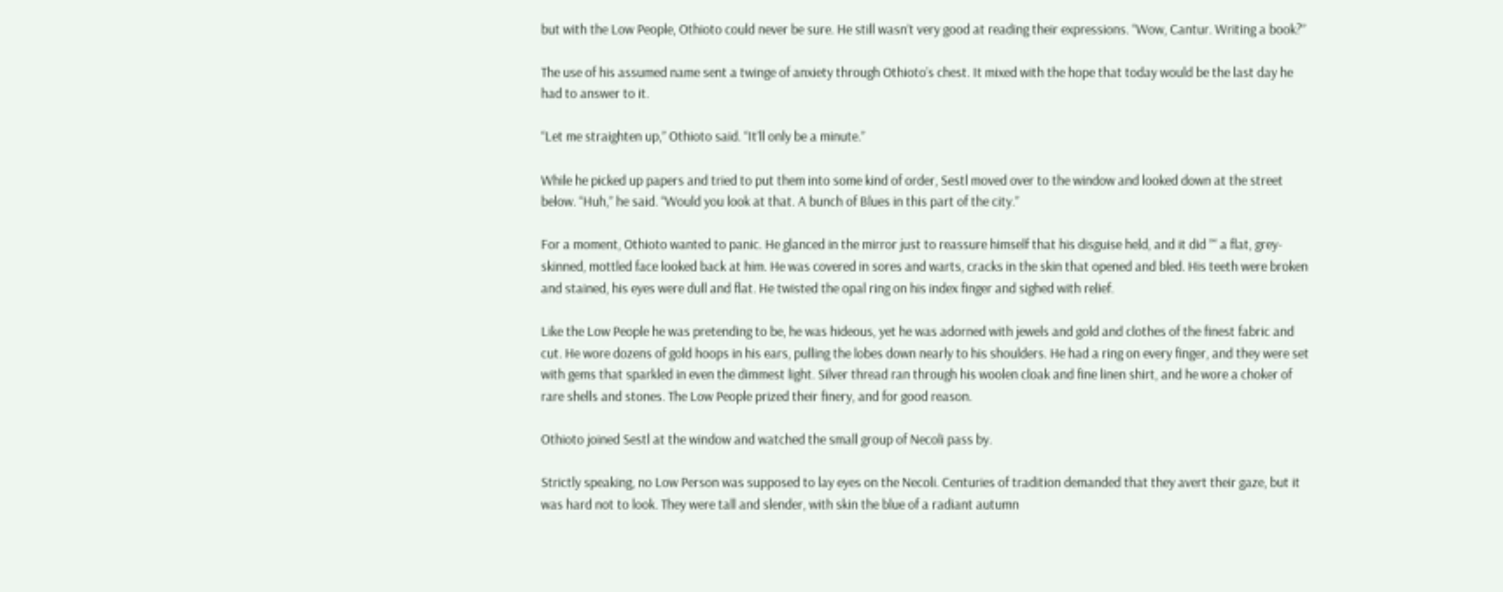but with the Low People, Othioto could never be sure. He still wasn’t very good at reading their expressions. “Wow, Cantur. Writing a book?”

The use of his assumed name sent a twinge of anxiety through Othioto’s chest. It mixed with the hope that today would be the last day he had to answer to it.

“Let me straighten up,” Othioto said. “It’ll only be a minute.”

While he picked up papers and tried to put them into some kind of order, Sestl moved over to the window and looked down at the street below. “Huh,” he said. “Would you look at that. A bunch of Blues in this part of the city.”

For a moment, Othioto wanted to panic. He glanced in the mirror just to reassure himself that his disguise held, and it did ”“ a flat, grey-skinned, mottled face looked back at him. He was covered in sores and warts, cracks in the skin that opened and bled. His teeth were broken and stained, his eyes were dull and flat. He twisted the opal ring on his index finger and sighed with relief.

Like the Low People he was pretending to be, he was hideous, yet he was adorned with jewels and gold and clothes of the finest fabric and cut. He wore dozens of gold hoops in his ears, pulling the lobes down nearly to his shoulders. He had a ring on every finger, and they were set with gems that sparkled in even the dimmest light. Silver thread ran through his woolen cloak and fine linen shirt, and he wore a choker of rare shells and stones. The Low People prized their finery, and for good reason.

Othioto joined Sestl at the window and watched the small group of Necoli pass by.

Strictly speaking, no Low Person was supposed to lay eyes on the Necoli. Centuries of tradition demanded that they avert their gaze, but it was hard not to look. They were tall and slender, with skin the blue of a radiant autumn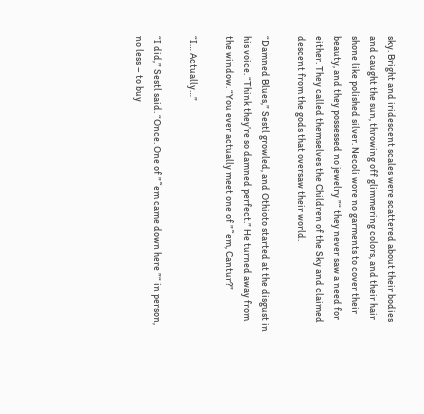sky. Bright and iridescent scales were scattered about their bodies and caught the sun, throwing off glimmering colors, and their hair shone like polished silver. Necoli wore no garments to cover their beauty, and they possessed no jewelry ”“ they never saw a need for either. They called themselves the Children of the Sky and claimed descent from the gods that oversaw their world.

“Damned Blues,” Sestl growled, and Othioto started at the disgust in his voice. “Think they’re so damned perfect.” He turned away from the window. “You ever actually meet one of ”˜em, Cantur?”

“I… Actually…”

“I did,” Sestl said. “Once. One of ”˜em came down here ”“ in person, no less – to buy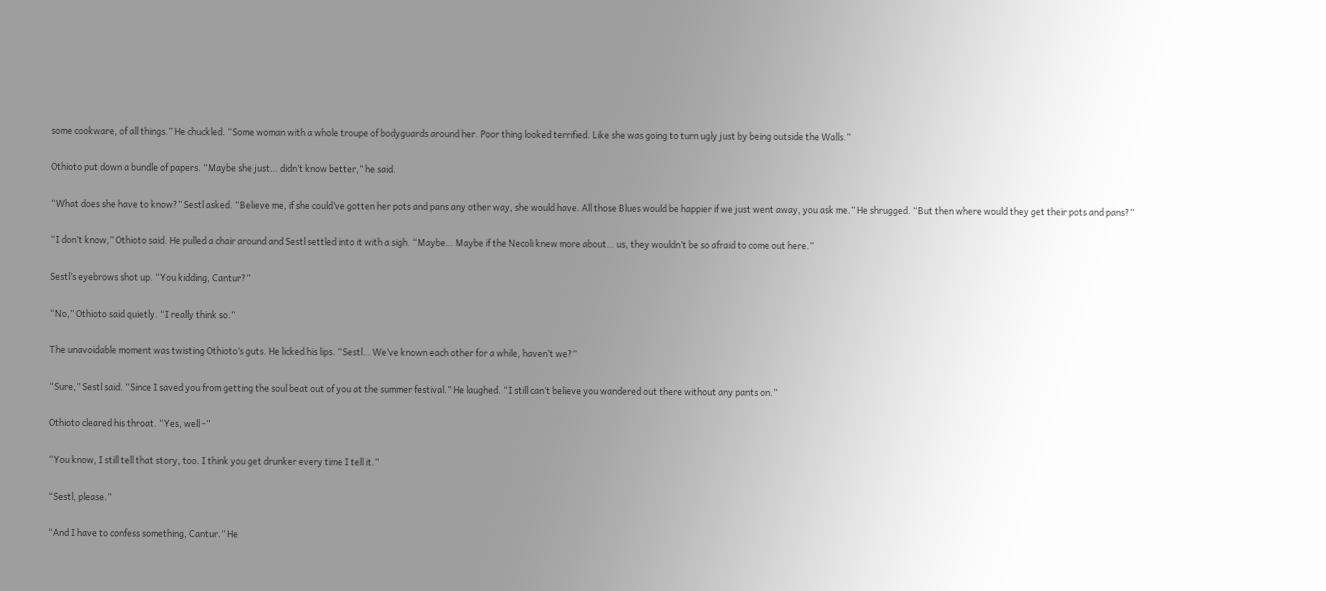some cookware, of all things.” He chuckled. “Some woman with a whole troupe of bodyguards around her. Poor thing looked terrified. Like she was going to turn ugly just by being outside the Walls.”

Othioto put down a bundle of papers. “Maybe she just… didn’t know better,” he said.

“What does she have to know?” Sestl asked. “Believe me, if she could’ve gotten her pots and pans any other way, she would have. All those Blues would be happier if we just went away, you ask me.” He shrugged. “But then where would they get their pots and pans?”

“I don’t know,” Othioto said. He pulled a chair around and Sestl settled into it with a sigh. “Maybe… Maybe if the Necoli knew more about… us, they wouldn’t be so afraid to come out here.”

Sestl’s eyebrows shot up. “You kidding, Cantur?”

“No,” Othioto said quietly. “I really think so.”

The unavoidable moment was twisting Othioto’s guts. He licked his lips. “Sestl… We’ve known each other for a while, haven’t we?”

“Sure,” Sestl said. “Since I saved you from getting the soul beat out of you at the summer festival.” He laughed. “I still can’t believe you wandered out there without any pants on.”

Othioto cleared his throat. “Yes, well -”

“You know, I still tell that story, too. I think you get drunker every time I tell it.”

“Sestl, please.”

“And I have to confess something, Cantur.” He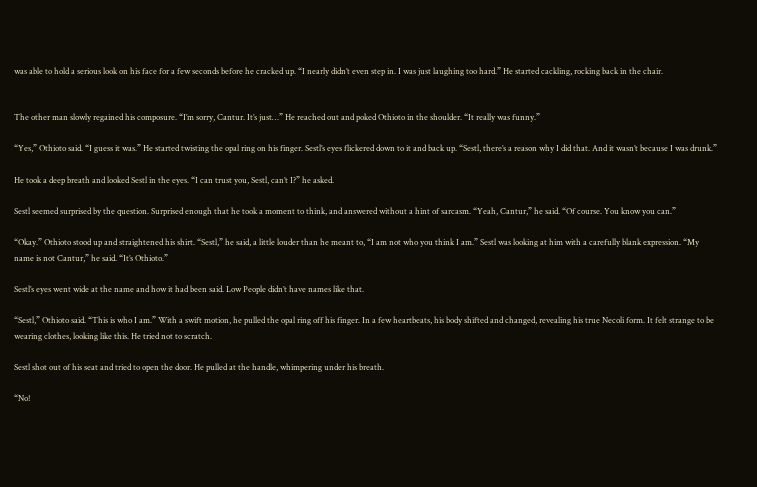was able to hold a serious look on his face for a few seconds before he cracked up. “I nearly didn’t even step in. I was just laughing too hard.” He started cackling, rocking back in the chair.


The other man slowly regained his composure. “I’m sorry, Cantur. It’s just…” He reached out and poked Othioto in the shoulder. “It really was funny.”

“Yes,” Othioto said. “I guess it was.” He started twisting the opal ring on his finger. Sestl’s eyes flickered down to it and back up. “Sestl, there’s a reason why I did that. And it wasn’t because I was drunk.”

He took a deep breath and looked Sestl in the eyes. “I can trust you, Sestl, can’t I?” he asked.

Sestl seemed surprised by the question. Surprised enough that he took a moment to think, and answered without a hint of sarcasm. “Yeah, Cantur,” he said. “Of course. You know you can.”

“Okay.” Othioto stood up and straightened his shirt. “Sestl,” he said, a little louder than he meant to, “I am not who you think I am.” Sestl was looking at him with a carefully blank expression. “My name is not Cantur,” he said. “It’s Othioto.”

Sestl’s eyes went wide at the name and how it had been said. Low People didn’t have names like that.

“Sestl,” Othioto said. “This is who I am.” With a swift motion, he pulled the opal ring off his finger. In a few heartbeats, his body shifted and changed, revealing his true Necoli form. It felt strange to be wearing clothes, looking like this. He tried not to scratch.

Sestl shot out of his seat and tried to open the door. He pulled at the handle, whimpering under his breath.

“No!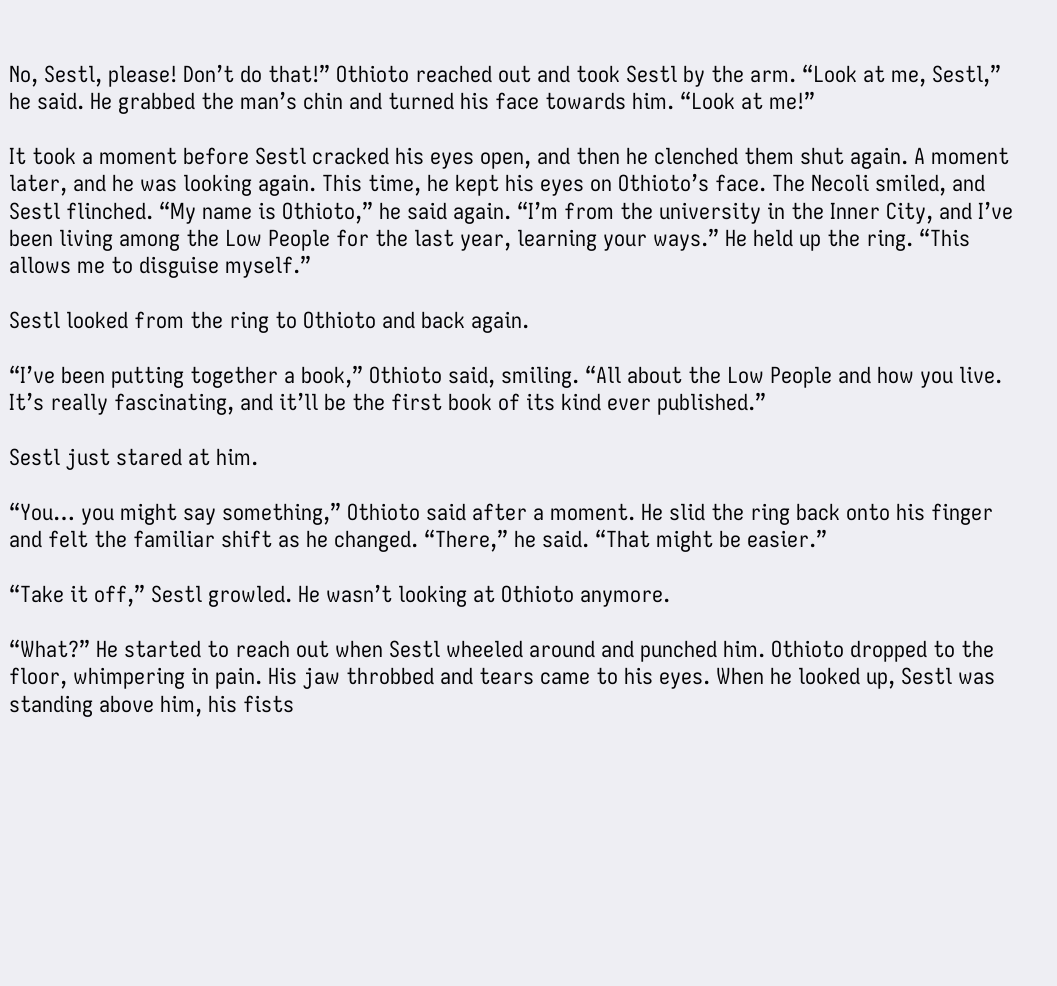No, Sestl, please! Don’t do that!” Othioto reached out and took Sestl by the arm. “Look at me, Sestl,” he said. He grabbed the man’s chin and turned his face towards him. “Look at me!”

It took a moment before Sestl cracked his eyes open, and then he clenched them shut again. A moment later, and he was looking again. This time, he kept his eyes on Othioto’s face. The Necoli smiled, and Sestl flinched. “My name is Othioto,” he said again. “I’m from the university in the Inner City, and I’ve been living among the Low People for the last year, learning your ways.” He held up the ring. “This allows me to disguise myself.”

Sestl looked from the ring to Othioto and back again.

“I’ve been putting together a book,” Othioto said, smiling. “All about the Low People and how you live. It’s really fascinating, and it’ll be the first book of its kind ever published.”

Sestl just stared at him.

“You… you might say something,” Othioto said after a moment. He slid the ring back onto his finger and felt the familiar shift as he changed. “There,” he said. “That might be easier.”

“Take it off,” Sestl growled. He wasn’t looking at Othioto anymore.

“What?” He started to reach out when Sestl wheeled around and punched him. Othioto dropped to the floor, whimpering in pain. His jaw throbbed and tears came to his eyes. When he looked up, Sestl was standing above him, his fists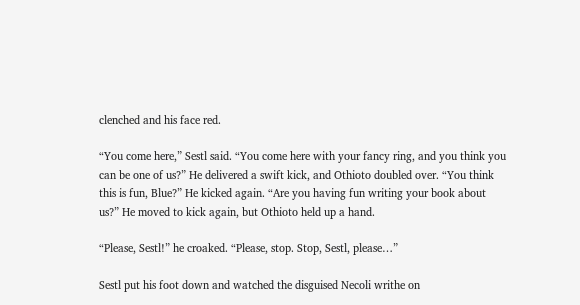clenched and his face red.

“You come here,” Sestl said. “You come here with your fancy ring, and you think you can be one of us?” He delivered a swift kick, and Othioto doubled over. “You think this is fun, Blue?” He kicked again. “Are you having fun writing your book about us?” He moved to kick again, but Othioto held up a hand.

“Please, Sestl!” he croaked. “Please, stop. Stop, Sestl, please…”

Sestl put his foot down and watched the disguised Necoli writhe on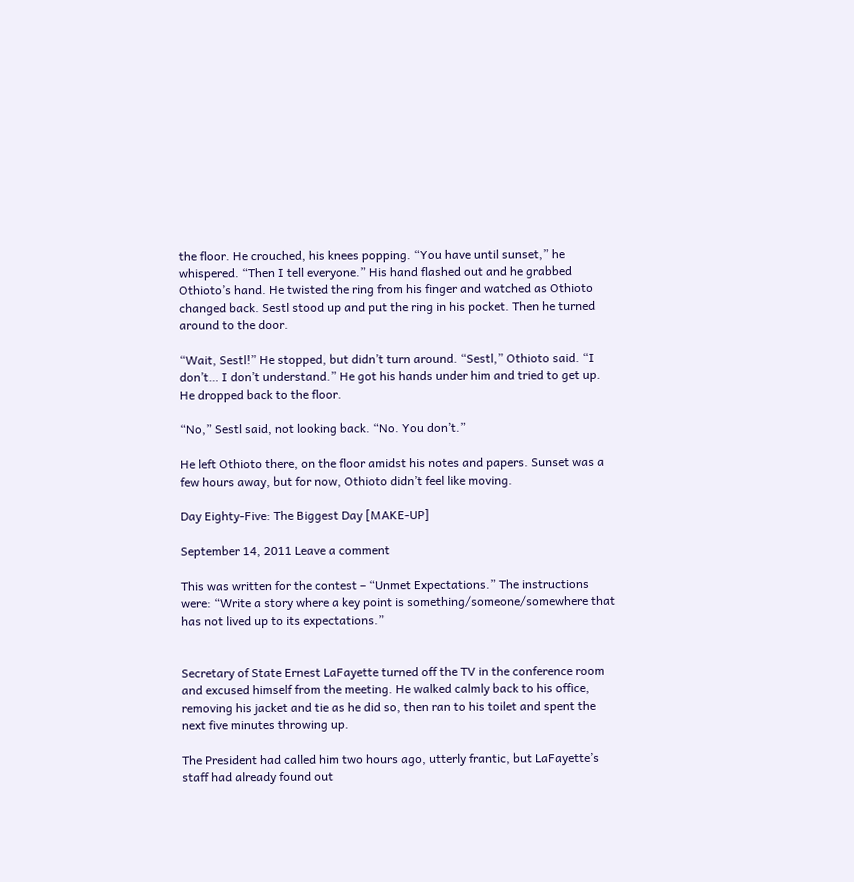the floor. He crouched, his knees popping. “You have until sunset,” he whispered. “Then I tell everyone.” His hand flashed out and he grabbed Othioto’s hand. He twisted the ring from his finger and watched as Othioto changed back. Sestl stood up and put the ring in his pocket. Then he turned around to the door.

“Wait, Sestl!” He stopped, but didn’t turn around. “Sestl,” Othioto said. “I don’t… I don’t understand.” He got his hands under him and tried to get up. He dropped back to the floor.

“No,” Sestl said, not looking back. “No. You don’t.”

He left Othioto there, on the floor amidst his notes and papers. Sunset was a few hours away, but for now, Othioto didn’t feel like moving.

Day Eighty-Five: The Biggest Day [MAKE-UP]

September 14, 2011 Leave a comment

This was written for the contest – “Unmet Expectations.” The instructions were: “Write a story where a key point is something/someone/somewhere that has not lived up to its expectations.”


Secretary of State Ernest LaFayette turned off the TV in the conference room and excused himself from the meeting. He walked calmly back to his office, removing his jacket and tie as he did so, then ran to his toilet and spent the next five minutes throwing up.

The President had called him two hours ago, utterly frantic, but LaFayette’s staff had already found out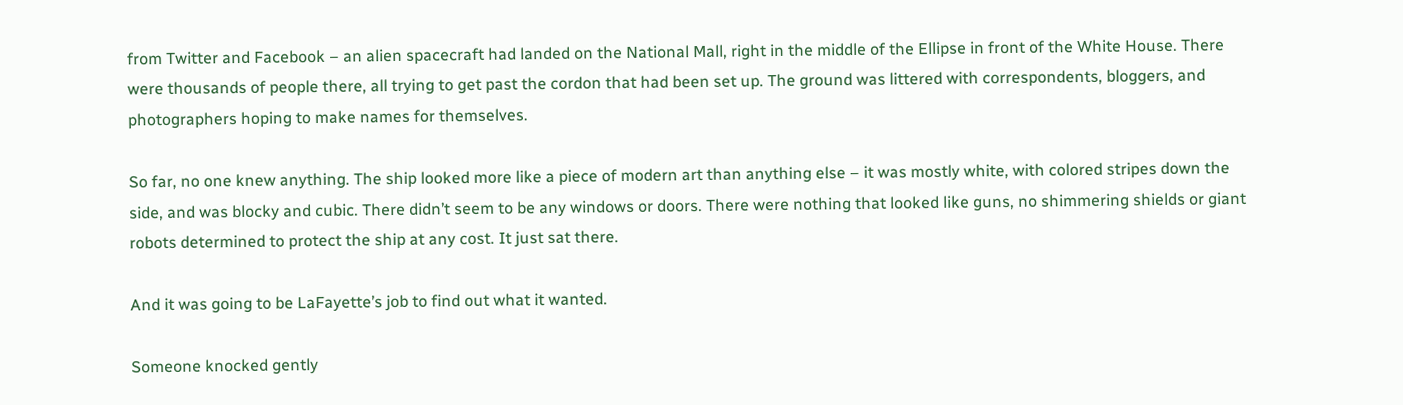from Twitter and Facebook – an alien spacecraft had landed on the National Mall, right in the middle of the Ellipse in front of the White House. There were thousands of people there, all trying to get past the cordon that had been set up. The ground was littered with correspondents, bloggers, and photographers hoping to make names for themselves.

So far, no one knew anything. The ship looked more like a piece of modern art than anything else – it was mostly white, with colored stripes down the side, and was blocky and cubic. There didn’t seem to be any windows or doors. There were nothing that looked like guns, no shimmering shields or giant robots determined to protect the ship at any cost. It just sat there.

And it was going to be LaFayette’s job to find out what it wanted.

Someone knocked gently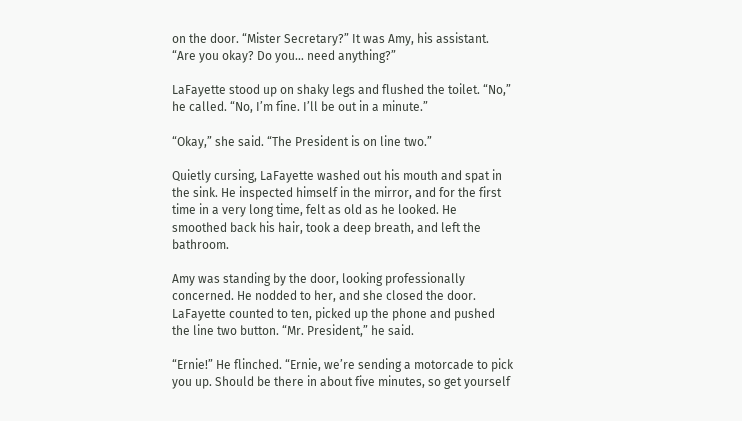on the door. “Mister Secretary?” It was Amy, his assistant. “Are you okay? Do you… need anything?”

LaFayette stood up on shaky legs and flushed the toilet. “No,” he called. “No, I’m fine. I’ll be out in a minute.”

“Okay,” she said. “The President is on line two.”

Quietly cursing, LaFayette washed out his mouth and spat in the sink. He inspected himself in the mirror, and for the first time in a very long time, felt as old as he looked. He smoothed back his hair, took a deep breath, and left the bathroom.

Amy was standing by the door, looking professionally concerned. He nodded to her, and she closed the door. LaFayette counted to ten, picked up the phone and pushed the line two button. “Mr. President,” he said.

“Ernie!” He flinched. “Ernie, we’re sending a motorcade to pick you up. Should be there in about five minutes, so get yourself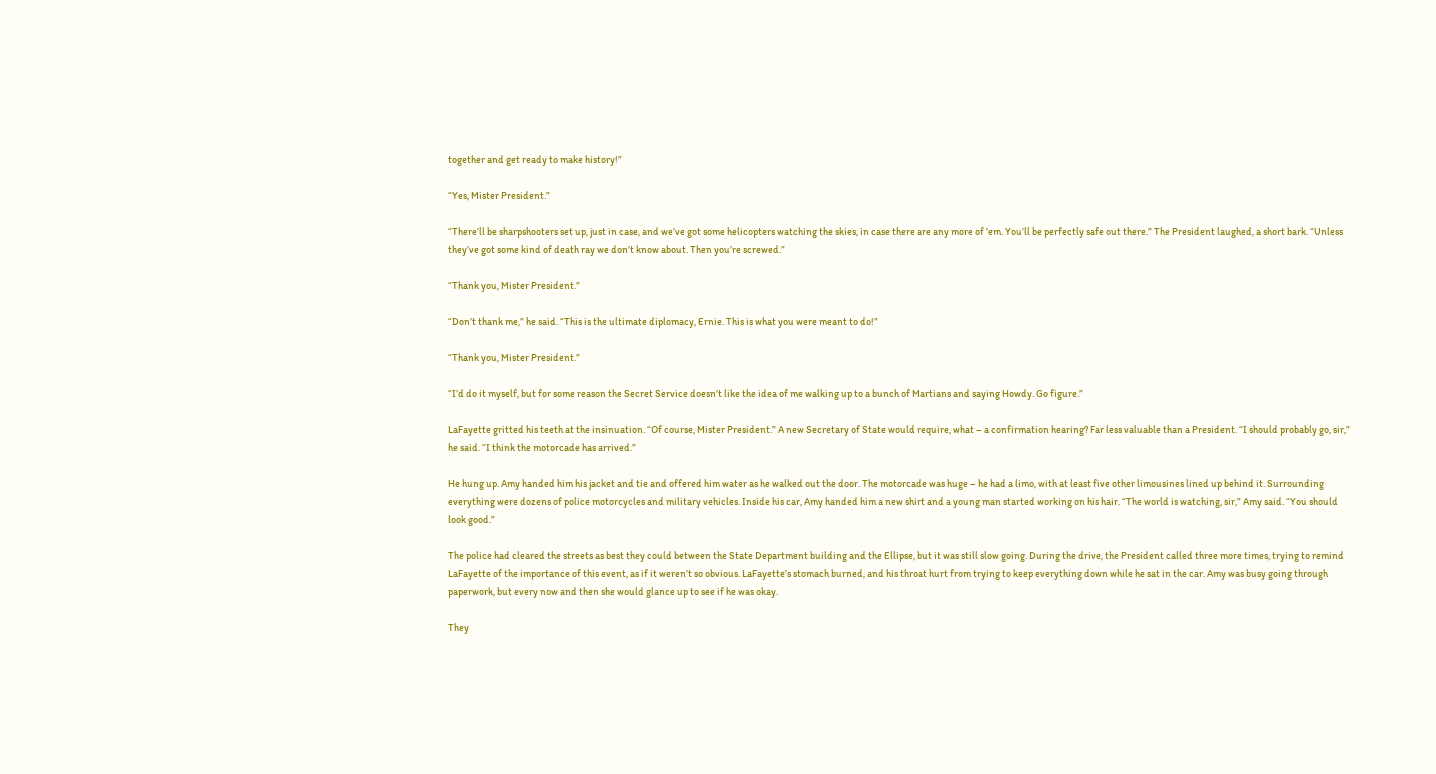together and get ready to make history!”

“Yes, Mister President.”

“There’ll be sharpshooters set up, just in case, and we’ve got some helicopters watching the skies, in case there are any more of ’em. You’ll be perfectly safe out there.” The President laughed, a short bark. “Unless they’ve got some kind of death ray we don’t know about. Then you’re screwed.”

“Thank you, Mister President.”

“Don’t thank me,” he said. “This is the ultimate diplomacy, Ernie. This is what you were meant to do!”

“Thank you, Mister President.”

“I’d do it myself, but for some reason the Secret Service doesn’t like the idea of me walking up to a bunch of Martians and saying Howdy. Go figure.”

LaFayette gritted his teeth at the insinuation. “Of course, Mister President.” A new Secretary of State would require, what – a confirmation hearing? Far less valuable than a President. “I should probably go, sir,” he said. “I think the motorcade has arrived.”

He hung up. Amy handed him his jacket and tie and offered him water as he walked out the door. The motorcade was huge – he had a limo, with at least five other limousines lined up behind it. Surrounding everything were dozens of police motorcycles and military vehicles. Inside his car, Amy handed him a new shirt and a young man started working on his hair. “The world is watching, sir,” Amy said. “You should look good.”

The police had cleared the streets as best they could between the State Department building and the Ellipse, but it was still slow going. During the drive, the President called three more times, trying to remind LaFayette of the importance of this event, as if it weren’t so obvious. LaFayette’s stomach burned, and his throat hurt from trying to keep everything down while he sat in the car. Amy was busy going through paperwork, but every now and then she would glance up to see if he was okay.

They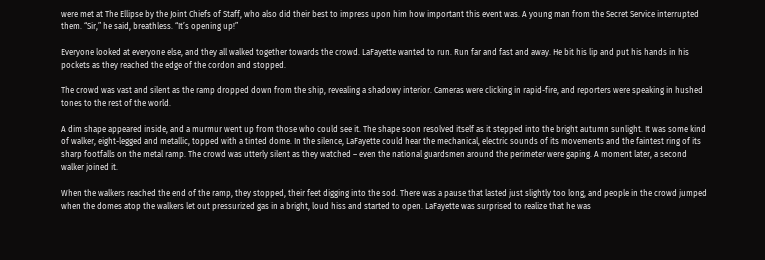were met at The Ellipse by the Joint Chiefs of Staff, who also did their best to impress upon him how important this event was. A young man from the Secret Service interrupted them. “Sir,” he said, breathless. “It’s opening up!”

Everyone looked at everyone else, and they all walked together towards the crowd. LaFayette wanted to run. Run far and fast and away. He bit his lip and put his hands in his pockets as they reached the edge of the cordon and stopped.

The crowd was vast and silent as the ramp dropped down from the ship, revealing a shadowy interior. Cameras were clicking in rapid-fire, and reporters were speaking in hushed tones to the rest of the world.

A dim shape appeared inside, and a murmur went up from those who could see it. The shape soon resolved itself as it stepped into the bright autumn sunlight. It was some kind of walker, eight-legged and metallic, topped with a tinted dome. In the silence, LaFayette could hear the mechanical, electric sounds of its movements and the faintest ring of its sharp footfalls on the metal ramp. The crowd was utterly silent as they watched – even the national guardsmen around the perimeter were gaping. A moment later, a second walker joined it.

When the walkers reached the end of the ramp, they stopped, their feet digging into the sod. There was a pause that lasted just slightly too long, and people in the crowd jumped when the domes atop the walkers let out pressurized gas in a bright, loud hiss and started to open. LaFayette was surprised to realize that he was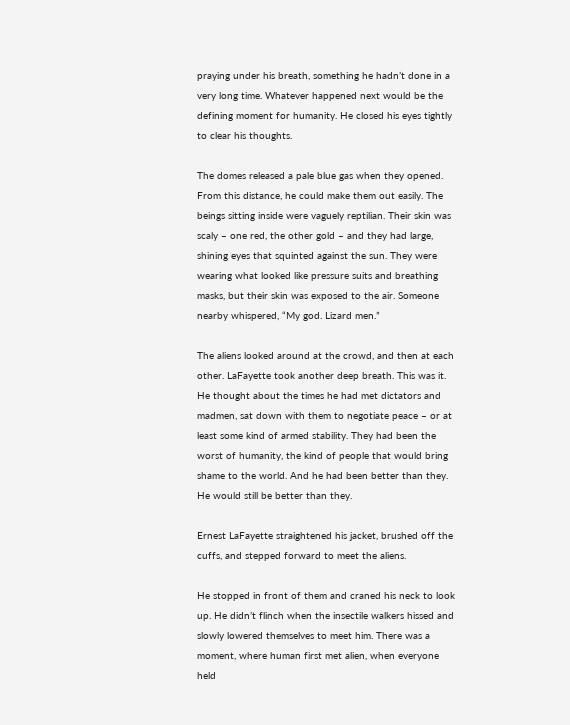praying under his breath, something he hadn’t done in a very long time. Whatever happened next would be the defining moment for humanity. He closed his eyes tightly to clear his thoughts.

The domes released a pale blue gas when they opened. From this distance, he could make them out easily. The beings sitting inside were vaguely reptilian. Their skin was scaly – one red, the other gold – and they had large, shining eyes that squinted against the sun. They were wearing what looked like pressure suits and breathing masks, but their skin was exposed to the air. Someone nearby whispered, “My god. Lizard men.”

The aliens looked around at the crowd, and then at each other. LaFayette took another deep breath. This was it. He thought about the times he had met dictators and madmen, sat down with them to negotiate peace – or at least some kind of armed stability. They had been the worst of humanity, the kind of people that would bring shame to the world. And he had been better than they. He would still be better than they.

Ernest LaFayette straightened his jacket, brushed off the cuffs, and stepped forward to meet the aliens.

He stopped in front of them and craned his neck to look up. He didn’t flinch when the insectile walkers hissed and slowly lowered themselves to meet him. There was a moment, where human first met alien, when everyone held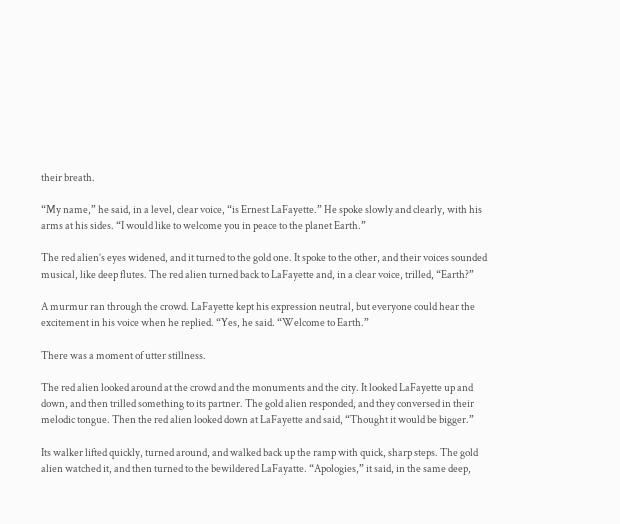their breath.

“My name,” he said, in a level, clear voice, “is Ernest LaFayette.” He spoke slowly and clearly, with his arms at his sides. “I would like to welcome you in peace to the planet Earth.”

The red alien’s eyes widened, and it turned to the gold one. It spoke to the other, and their voices sounded musical, like deep flutes. The red alien turned back to LaFayette and, in a clear voice, trilled, “Earth?”

A murmur ran through the crowd. LaFayette kept his expression neutral, but everyone could hear the excitement in his voice when he replied. “Yes, he said. “Welcome to Earth.”

There was a moment of utter stillness.

The red alien looked around at the crowd and the monuments and the city. It looked LaFayette up and down, and then trilled something to its partner. The gold alien responded, and they conversed in their melodic tongue. Then the red alien looked down at LaFayette and said, “Thought it would be bigger.”

Its walker lifted quickly, turned around, and walked back up the ramp with quick, sharp steps. The gold alien watched it, and then turned to the bewildered LaFayatte. “Apologies,” it said, in the same deep,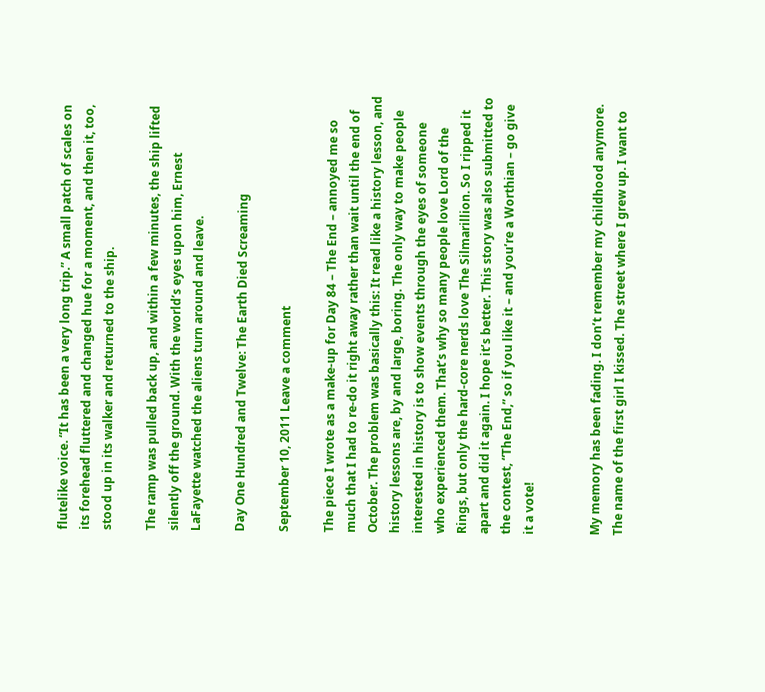flutelike voice. “It has been a very long trip.” A small patch of scales on its forehead fluttered and changed hue for a moment, and then it, too, stood up in its walker and returned to the ship.

The ramp was pulled back up, and within a few minutes, the ship lifted silently off the ground. With the world’s eyes upon him, Ernest LaFayette watched the aliens turn around and leave.

Day One Hundred and Twelve: The Earth Died Screaming

September 10, 2011 Leave a comment

The piece I wrote as a make-up for Day 84 – The End – annoyed me so much that I had to re-do it right away rather than wait until the end of October. The problem was basically this: It read like a history lesson, and history lessons are, by and large, boring. The only way to make people interested in history is to show events through the eyes of someone who experienced them. That’s why so many people love Lord of the Rings, but only the hard-core nerds love The Silmarillion. So I ripped it apart and did it again. I hope it’s better. This story was also submitted to the contest, “The End,” so if you like it – and you’re a Worthian – go give it a vote!


My memory has been fading. I don’t remember my childhood anymore. The name of the first girl I kissed. The street where I grew up. I want to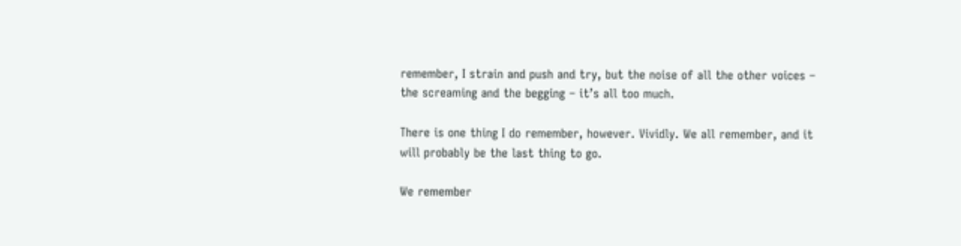remember, I strain and push and try, but the noise of all the other voices – the screaming and the begging – it’s all too much.

There is one thing I do remember, however. Vividly. We all remember, and it will probably be the last thing to go.

We remember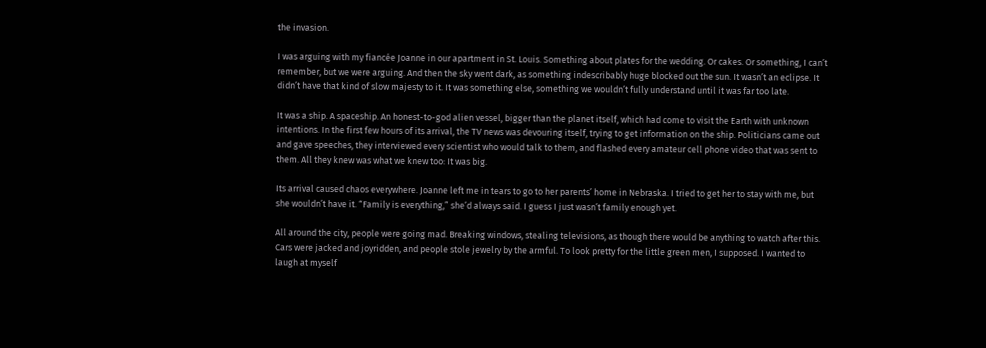the invasion.

I was arguing with my fiancée Joanne in our apartment in St. Louis. Something about plates for the wedding. Or cakes. Or something, I can’t remember, but we were arguing. And then the sky went dark, as something indescribably huge blocked out the sun. It wasn’t an eclipse. It didn’t have that kind of slow majesty to it. It was something else, something we wouldn’t fully understand until it was far too late.

It was a ship. A spaceship. An honest-to-god alien vessel, bigger than the planet itself, which had come to visit the Earth with unknown intentions. In the first few hours of its arrival, the TV news was devouring itself, trying to get information on the ship. Politicians came out and gave speeches, they interviewed every scientist who would talk to them, and flashed every amateur cell phone video that was sent to them. All they knew was what we knew too: It was big.

Its arrival caused chaos everywhere. Joanne left me in tears to go to her parents’ home in Nebraska. I tried to get her to stay with me, but she wouldn’t have it. “Family is everything,” she’d always said. I guess I just wasn’t family enough yet.

All around the city, people were going mad. Breaking windows, stealing televisions, as though there would be anything to watch after this. Cars were jacked and joyridden, and people stole jewelry by the armful. To look pretty for the little green men, I supposed. I wanted to laugh at myself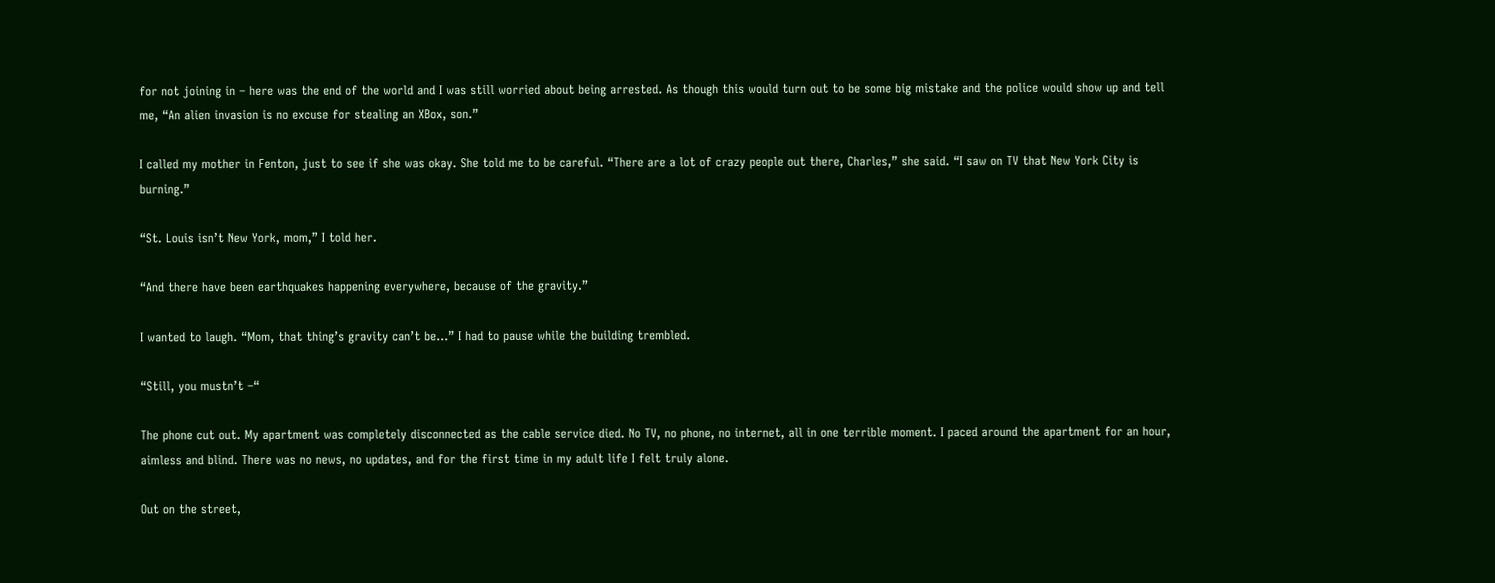for not joining in – here was the end of the world and I was still worried about being arrested. As though this would turn out to be some big mistake and the police would show up and tell me, “An alien invasion is no excuse for stealing an XBox, son.”

I called my mother in Fenton, just to see if she was okay. She told me to be careful. “There are a lot of crazy people out there, Charles,” she said. “I saw on TV that New York City is burning.”

“St. Louis isn’t New York, mom,” I told her.

“And there have been earthquakes happening everywhere, because of the gravity.”

I wanted to laugh. “Mom, that thing’s gravity can’t be…” I had to pause while the building trembled.

“Still, you mustn’t –“

The phone cut out. My apartment was completely disconnected as the cable service died. No TV, no phone, no internet, all in one terrible moment. I paced around the apartment for an hour, aimless and blind. There was no news, no updates, and for the first time in my adult life I felt truly alone.

Out on the street,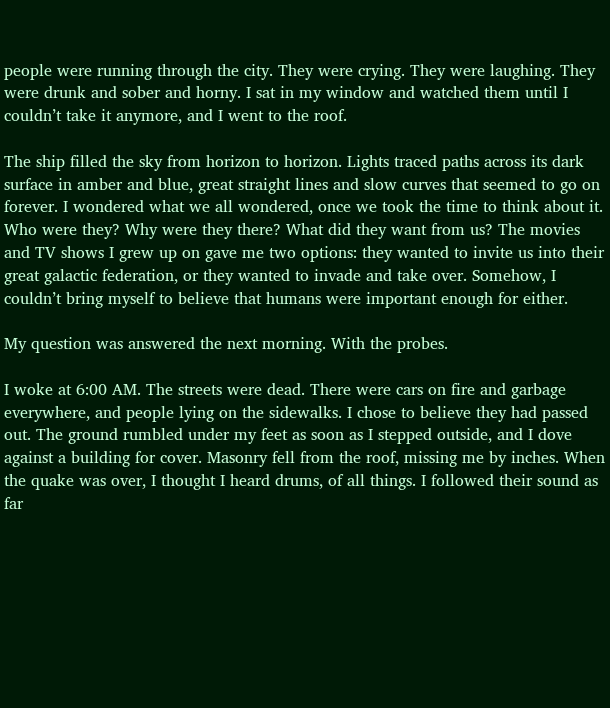people were running through the city. They were crying. They were laughing. They were drunk and sober and horny. I sat in my window and watched them until I couldn’t take it anymore, and I went to the roof.

The ship filled the sky from horizon to horizon. Lights traced paths across its dark surface in amber and blue, great straight lines and slow curves that seemed to go on forever. I wondered what we all wondered, once we took the time to think about it. Who were they? Why were they there? What did they want from us? The movies and TV shows I grew up on gave me two options: they wanted to invite us into their great galactic federation, or they wanted to invade and take over. Somehow, I couldn’t bring myself to believe that humans were important enough for either.

My question was answered the next morning. With the probes.

I woke at 6:00 AM. The streets were dead. There were cars on fire and garbage everywhere, and people lying on the sidewalks. I chose to believe they had passed out. The ground rumbled under my feet as soon as I stepped outside, and I dove against a building for cover. Masonry fell from the roof, missing me by inches. When the quake was over, I thought I heard drums, of all things. I followed their sound as far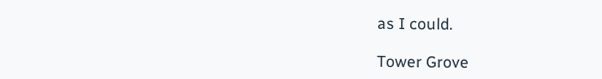as I could.

Tower Grove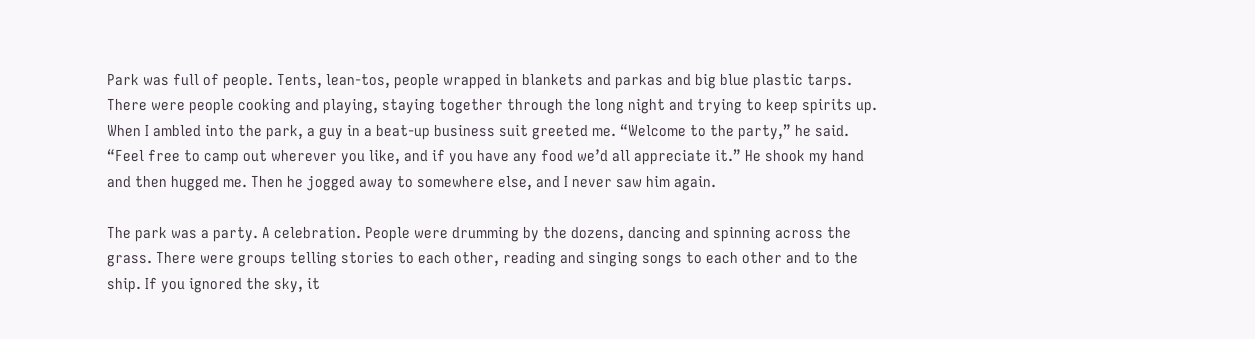Park was full of people. Tents, lean-tos, people wrapped in blankets and parkas and big blue plastic tarps. There were people cooking and playing, staying together through the long night and trying to keep spirits up. When I ambled into the park, a guy in a beat-up business suit greeted me. “Welcome to the party,” he said. “Feel free to camp out wherever you like, and if you have any food we’d all appreciate it.” He shook my hand and then hugged me. Then he jogged away to somewhere else, and I never saw him again.

The park was a party. A celebration. People were drumming by the dozens, dancing and spinning across the grass. There were groups telling stories to each other, reading and singing songs to each other and to the ship. If you ignored the sky, it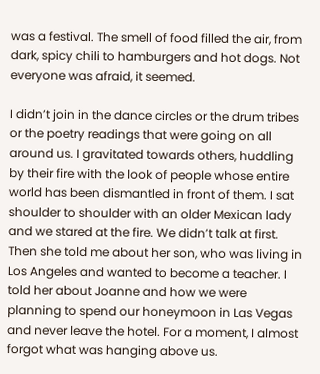was a festival. The smell of food filled the air, from dark, spicy chili to hamburgers and hot dogs. Not everyone was afraid, it seemed.

I didn’t join in the dance circles or the drum tribes or the poetry readings that were going on all around us. I gravitated towards others, huddling by their fire with the look of people whose entire world has been dismantled in front of them. I sat shoulder to shoulder with an older Mexican lady and we stared at the fire. We didn’t talk at first. Then she told me about her son, who was living in Los Angeles and wanted to become a teacher. I told her about Joanne and how we were planning to spend our honeymoon in Las Vegas and never leave the hotel. For a moment, I almost forgot what was hanging above us.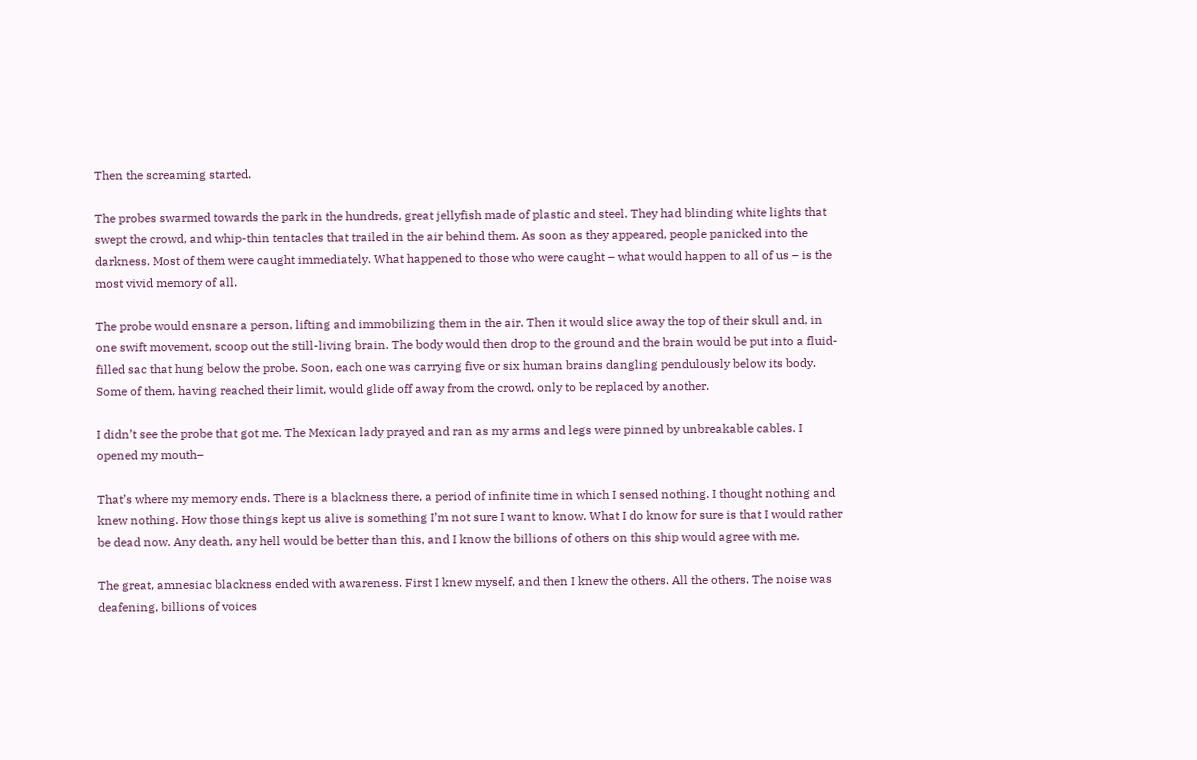Then the screaming started.

The probes swarmed towards the park in the hundreds, great jellyfish made of plastic and steel. They had blinding white lights that swept the crowd, and whip-thin tentacles that trailed in the air behind them. As soon as they appeared, people panicked into the darkness. Most of them were caught immediately. What happened to those who were caught – what would happen to all of us – is the most vivid memory of all.

The probe would ensnare a person, lifting and immobilizing them in the air. Then it would slice away the top of their skull and, in one swift movement, scoop out the still-living brain. The body would then drop to the ground and the brain would be put into a fluid-filled sac that hung below the probe. Soon, each one was carrying five or six human brains dangling pendulously below its body. Some of them, having reached their limit, would glide off away from the crowd, only to be replaced by another.

I didn’t see the probe that got me. The Mexican lady prayed and ran as my arms and legs were pinned by unbreakable cables. I opened my mouth–

That’s where my memory ends. There is a blackness there, a period of infinite time in which I sensed nothing. I thought nothing and knew nothing. How those things kept us alive is something I’m not sure I want to know. What I do know for sure is that I would rather be dead now. Any death, any hell would be better than this, and I know the billions of others on this ship would agree with me.

The great, amnesiac blackness ended with awareness. First I knew myself, and then I knew the others. All the others. The noise was deafening, billions of voices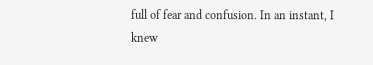full of fear and confusion. In an instant, I knew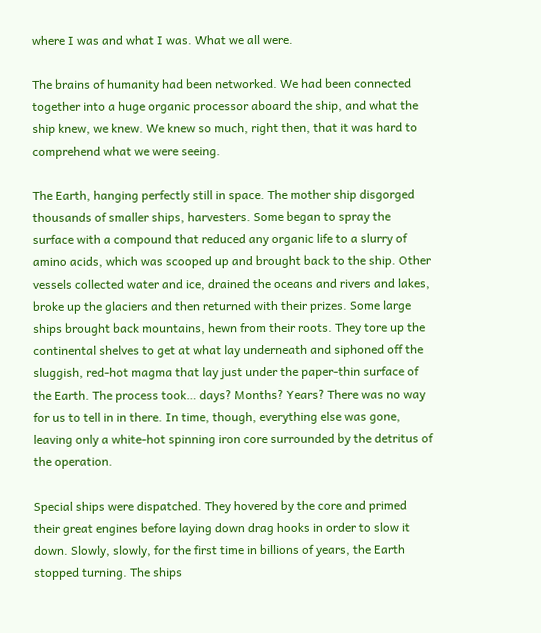where I was and what I was. What we all were.

The brains of humanity had been networked. We had been connected together into a huge organic processor aboard the ship, and what the ship knew, we knew. We knew so much, right then, that it was hard to comprehend what we were seeing.

The Earth, hanging perfectly still in space. The mother ship disgorged thousands of smaller ships, harvesters. Some began to spray the surface with a compound that reduced any organic life to a slurry of amino acids, which was scooped up and brought back to the ship. Other vessels collected water and ice, drained the oceans and rivers and lakes, broke up the glaciers and then returned with their prizes. Some large ships brought back mountains, hewn from their roots. They tore up the continental shelves to get at what lay underneath and siphoned off the sluggish, red-hot magma that lay just under the paper-thin surface of the Earth. The process took… days? Months? Years? There was no way for us to tell in in there. In time, though, everything else was gone, leaving only a white-hot spinning iron core surrounded by the detritus of the operation.

Special ships were dispatched. They hovered by the core and primed their great engines before laying down drag hooks in order to slow it down. Slowly, slowly, for the first time in billions of years, the Earth stopped turning. The ships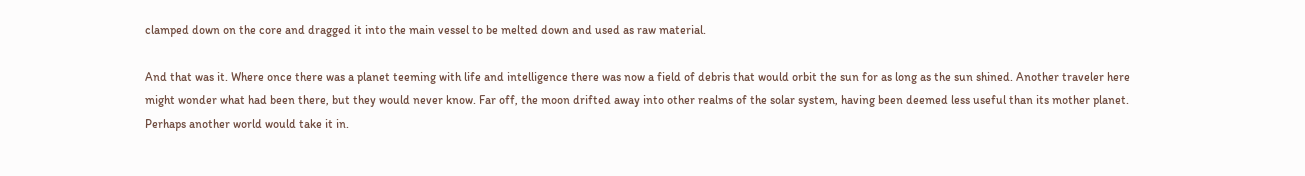clamped down on the core and dragged it into the main vessel to be melted down and used as raw material.

And that was it. Where once there was a planet teeming with life and intelligence there was now a field of debris that would orbit the sun for as long as the sun shined. Another traveler here might wonder what had been there, but they would never know. Far off, the moon drifted away into other realms of the solar system, having been deemed less useful than its mother planet. Perhaps another world would take it in.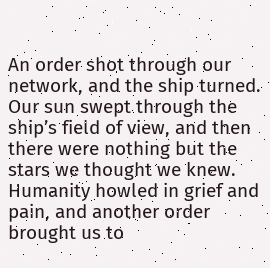An order shot through our network, and the ship turned. Our sun swept through the ship’s field of view, and then there were nothing but the stars we thought we knew.  Humanity howled in grief and pain, and another order brought us to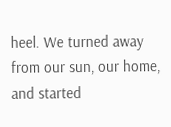heel. We turned away from our sun, our home, and started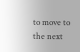to move to the next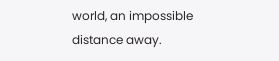world, an impossible distance away.